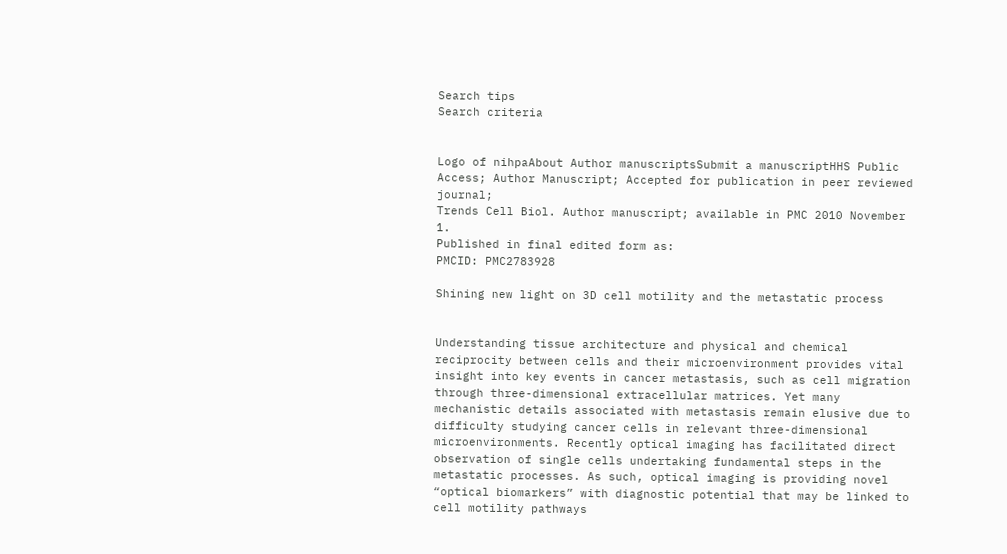Search tips
Search criteria


Logo of nihpaAbout Author manuscriptsSubmit a manuscriptHHS Public Access; Author Manuscript; Accepted for publication in peer reviewed journal;
Trends Cell Biol. Author manuscript; available in PMC 2010 November 1.
Published in final edited form as:
PMCID: PMC2783928

Shining new light on 3D cell motility and the metastatic process


Understanding tissue architecture and physical and chemical reciprocity between cells and their microenvironment provides vital insight into key events in cancer metastasis, such as cell migration through three-dimensional extracellular matrices. Yet many mechanistic details associated with metastasis remain elusive due to difficulty studying cancer cells in relevant three-dimensional microenvironments. Recently optical imaging has facilitated direct observation of single cells undertaking fundamental steps in the metastatic processes. As such, optical imaging is providing novel “optical biomarkers” with diagnostic potential that may be linked to cell motility pathways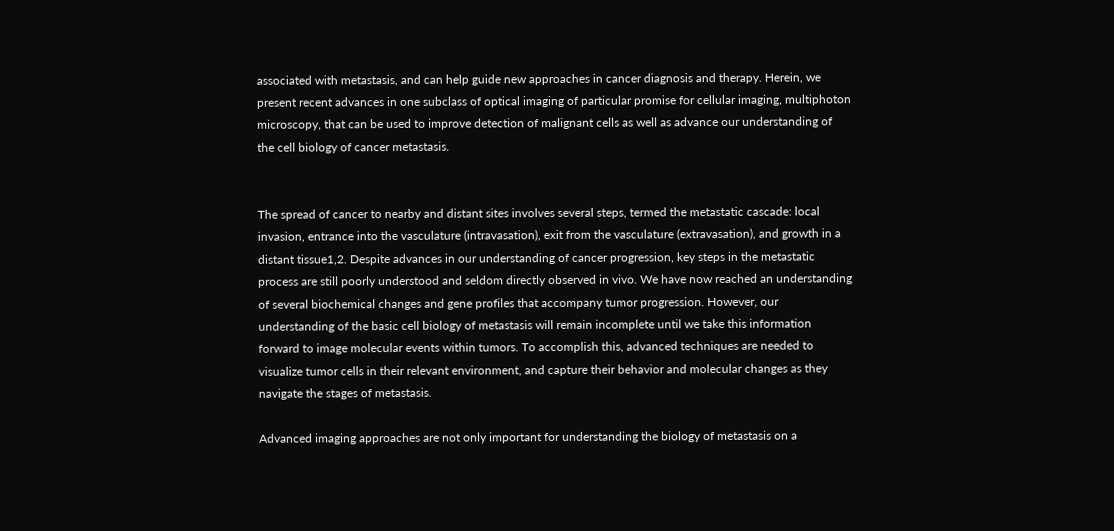associated with metastasis, and can help guide new approaches in cancer diagnosis and therapy. Herein, we present recent advances in one subclass of optical imaging of particular promise for cellular imaging, multiphoton microscopy, that can be used to improve detection of malignant cells as well as advance our understanding of the cell biology of cancer metastasis.


The spread of cancer to nearby and distant sites involves several steps, termed the metastatic cascade: local invasion, entrance into the vasculature (intravasation), exit from the vasculature (extravasation), and growth in a distant tissue1,2. Despite advances in our understanding of cancer progression, key steps in the metastatic process are still poorly understood and seldom directly observed in vivo. We have now reached an understanding of several biochemical changes and gene profiles that accompany tumor progression. However, our understanding of the basic cell biology of metastasis will remain incomplete until we take this information forward to image molecular events within tumors. To accomplish this, advanced techniques are needed to visualize tumor cells in their relevant environment, and capture their behavior and molecular changes as they navigate the stages of metastasis.

Advanced imaging approaches are not only important for understanding the biology of metastasis on a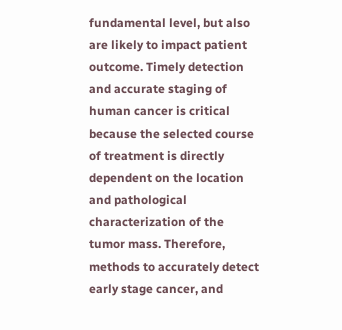fundamental level, but also are likely to impact patient outcome. Timely detection and accurate staging of human cancer is critical because the selected course of treatment is directly dependent on the location and pathological characterization of the tumor mass. Therefore, methods to accurately detect early stage cancer, and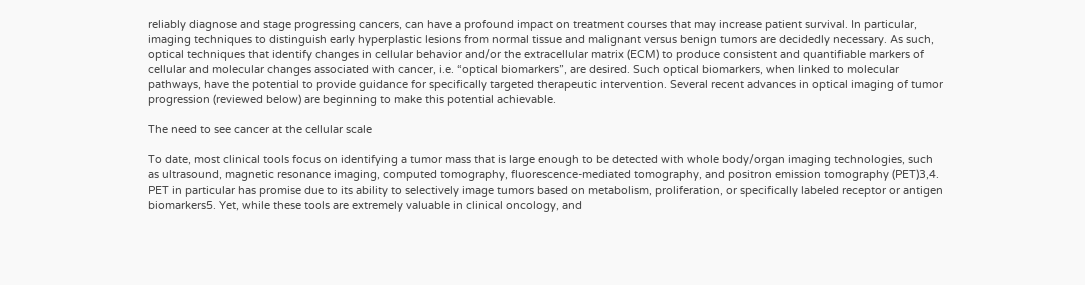reliably diagnose and stage progressing cancers, can have a profound impact on treatment courses that may increase patient survival. In particular, imaging techniques to distinguish early hyperplastic lesions from normal tissue and malignant versus benign tumors are decidedly necessary. As such, optical techniques that identify changes in cellular behavior and/or the extracellular matrix (ECM) to produce consistent and quantifiable markers of cellular and molecular changes associated with cancer, i.e. “optical biomarkers”, are desired. Such optical biomarkers, when linked to molecular pathways, have the potential to provide guidance for specifically targeted therapeutic intervention. Several recent advances in optical imaging of tumor progression (reviewed below) are beginning to make this potential achievable.

The need to see cancer at the cellular scale

To date, most clinical tools focus on identifying a tumor mass that is large enough to be detected with whole body/organ imaging technologies, such as ultrasound, magnetic resonance imaging, computed tomography, fluorescence-mediated tomography, and positron emission tomography (PET)3,4. PET in particular has promise due to its ability to selectively image tumors based on metabolism, proliferation, or specifically labeled receptor or antigen biomarkers5. Yet, while these tools are extremely valuable in clinical oncology, and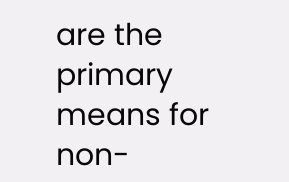are the primary means for non-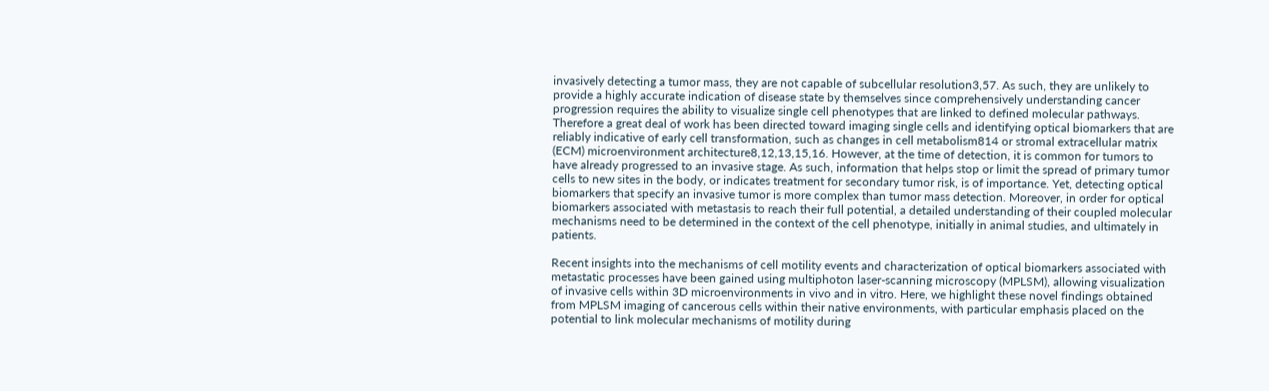invasively detecting a tumor mass, they are not capable of subcellular resolution3,57. As such, they are unlikely to provide a highly accurate indication of disease state by themselves since comprehensively understanding cancer progression requires the ability to visualize single cell phenotypes that are linked to defined molecular pathways. Therefore a great deal of work has been directed toward imaging single cells and identifying optical biomarkers that are reliably indicative of early cell transformation, such as changes in cell metabolism814 or stromal extracellular matrix (ECM) microenvironment architecture8,12,13,15,16. However, at the time of detection, it is common for tumors to have already progressed to an invasive stage. As such, information that helps stop or limit the spread of primary tumor cells to new sites in the body, or indicates treatment for secondary tumor risk, is of importance. Yet, detecting optical biomarkers that specify an invasive tumor is more complex than tumor mass detection. Moreover, in order for optical biomarkers associated with metastasis to reach their full potential, a detailed understanding of their coupled molecular mechanisms need to be determined in the context of the cell phenotype, initially in animal studies, and ultimately in patients.

Recent insights into the mechanisms of cell motility events and characterization of optical biomarkers associated with metastatic processes have been gained using multiphoton laser-scanning microscopy (MPLSM), allowing visualization of invasive cells within 3D microenvironments in vivo and in vitro. Here, we highlight these novel findings obtained from MPLSM imaging of cancerous cells within their native environments, with particular emphasis placed on the potential to link molecular mechanisms of motility during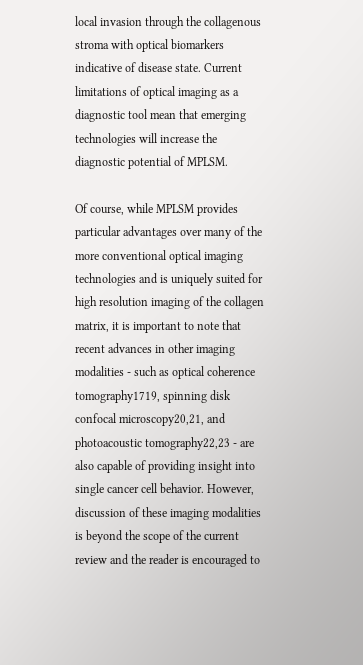local invasion through the collagenous stroma with optical biomarkers indicative of disease state. Current limitations of optical imaging as a diagnostic tool mean that emerging technologies will increase the diagnostic potential of MPLSM.

Of course, while MPLSM provides particular advantages over many of the more conventional optical imaging technologies and is uniquely suited for high resolution imaging of the collagen matrix, it is important to note that recent advances in other imaging modalities - such as optical coherence tomography1719, spinning disk confocal microscopy20,21, and photoacoustic tomography22,23 - are also capable of providing insight into single cancer cell behavior. However, discussion of these imaging modalities is beyond the scope of the current review and the reader is encouraged to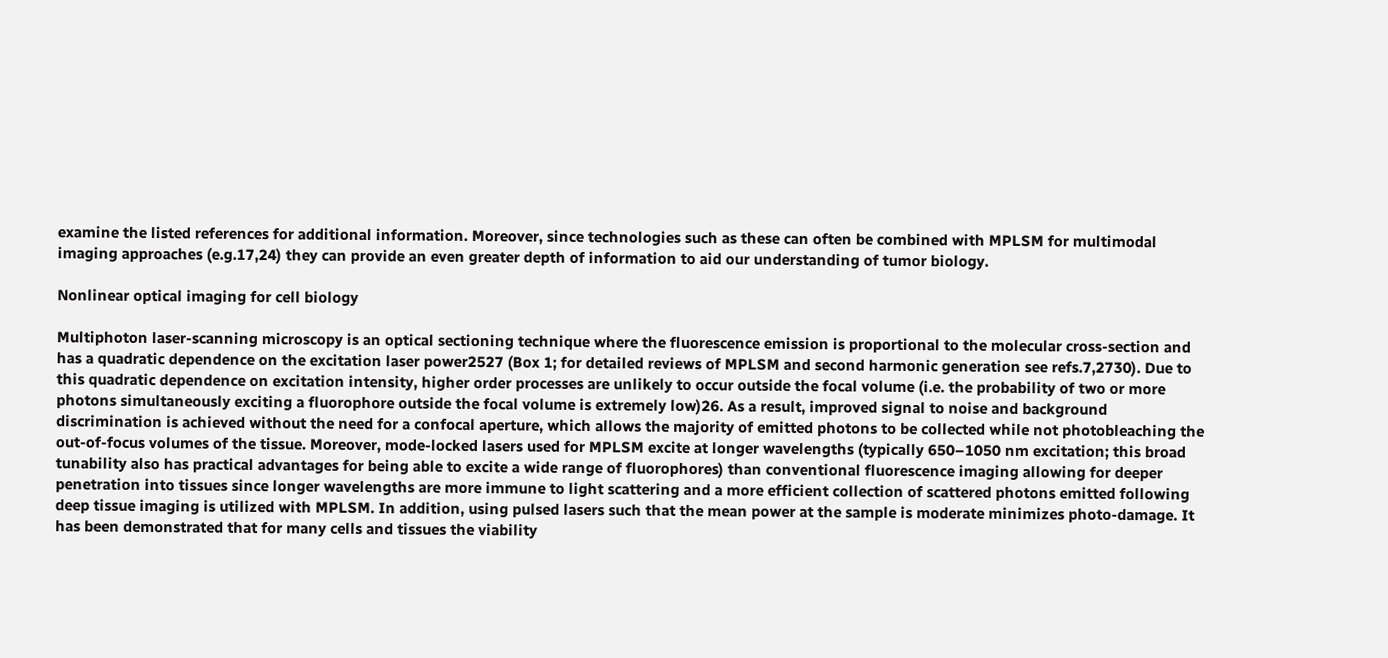examine the listed references for additional information. Moreover, since technologies such as these can often be combined with MPLSM for multimodal imaging approaches (e.g.17,24) they can provide an even greater depth of information to aid our understanding of tumor biology.

Nonlinear optical imaging for cell biology

Multiphoton laser-scanning microscopy is an optical sectioning technique where the fluorescence emission is proportional to the molecular cross-section and has a quadratic dependence on the excitation laser power2527 (Box 1; for detailed reviews of MPLSM and second harmonic generation see refs.7,2730). Due to this quadratic dependence on excitation intensity, higher order processes are unlikely to occur outside the focal volume (i.e. the probability of two or more photons simultaneously exciting a fluorophore outside the focal volume is extremely low)26. As a result, improved signal to noise and background discrimination is achieved without the need for a confocal aperture, which allows the majority of emitted photons to be collected while not photobleaching the out-of-focus volumes of the tissue. Moreover, mode-locked lasers used for MPLSM excite at longer wavelengths (typically 650–1050 nm excitation; this broad tunability also has practical advantages for being able to excite a wide range of fluorophores) than conventional fluorescence imaging allowing for deeper penetration into tissues since longer wavelengths are more immune to light scattering and a more efficient collection of scattered photons emitted following deep tissue imaging is utilized with MPLSM. In addition, using pulsed lasers such that the mean power at the sample is moderate minimizes photo-damage. It has been demonstrated that for many cells and tissues the viability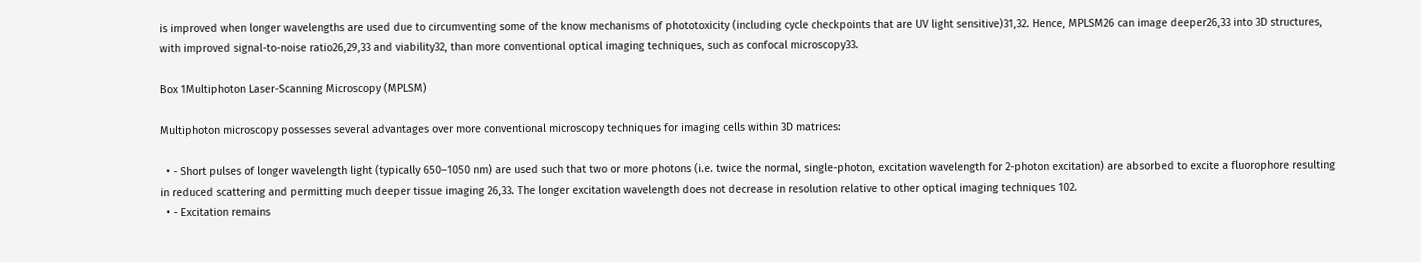is improved when longer wavelengths are used due to circumventing some of the know mechanisms of phototoxicity (including cycle checkpoints that are UV light sensitive)31,32. Hence, MPLSM26 can image deeper26,33 into 3D structures, with improved signal-to-noise ratio26,29,33 and viability32, than more conventional optical imaging techniques, such as confocal microscopy33.

Box 1Multiphoton Laser-Scanning Microscopy (MPLSM)

Multiphoton microscopy possesses several advantages over more conventional microscopy techniques for imaging cells within 3D matrices:

  • - Short pulses of longer wavelength light (typically 650–1050 nm) are used such that two or more photons (i.e. twice the normal, single-photon, excitation wavelength for 2-photon excitation) are absorbed to excite a fluorophore resulting in reduced scattering and permitting much deeper tissue imaging 26,33. The longer excitation wavelength does not decrease in resolution relative to other optical imaging techniques 102.
  • - Excitation remains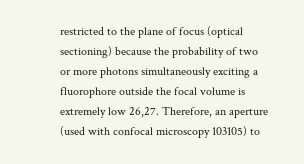restricted to the plane of focus (optical sectioning) because the probability of two or more photons simultaneously exciting a fluorophore outside the focal volume is extremely low 26,27. Therefore, an aperture (used with confocal microscopy 103105) to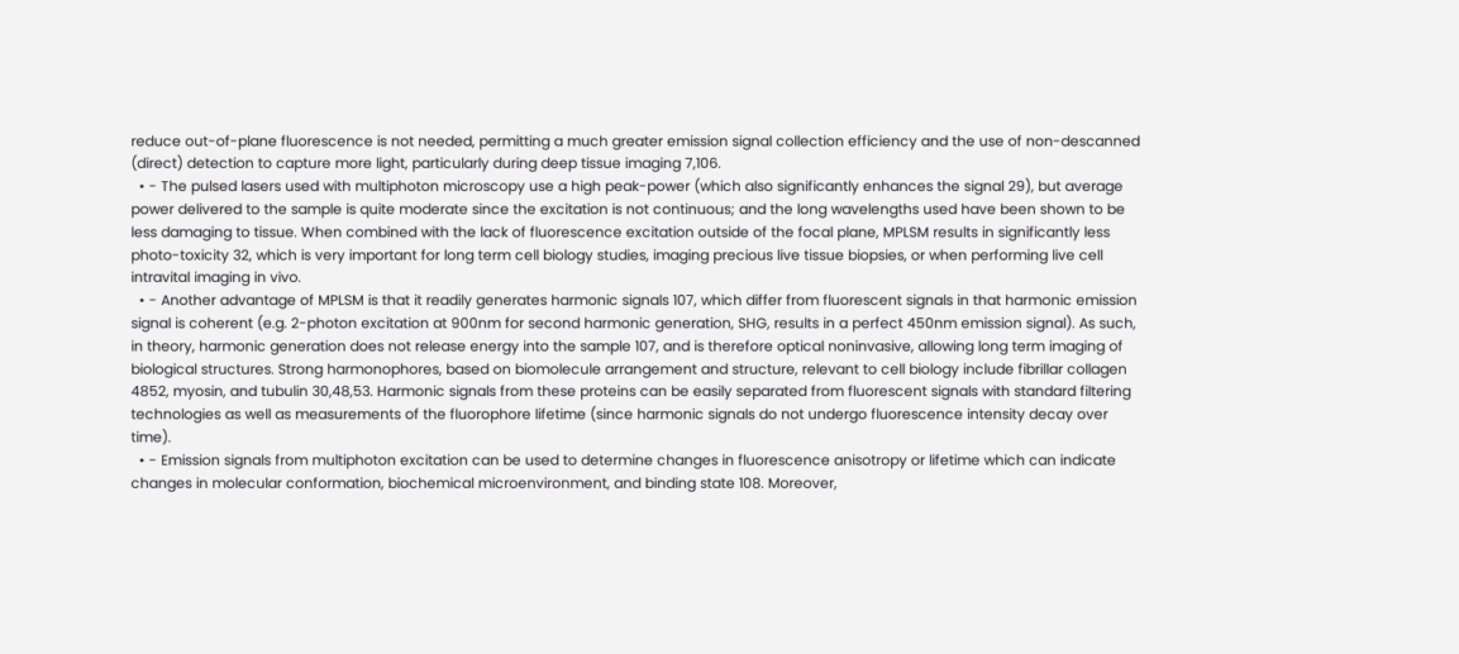reduce out-of-plane fluorescence is not needed, permitting a much greater emission signal collection efficiency and the use of non-descanned (direct) detection to capture more light, particularly during deep tissue imaging 7,106.
  • - The pulsed lasers used with multiphoton microscopy use a high peak-power (which also significantly enhances the signal 29), but average power delivered to the sample is quite moderate since the excitation is not continuous; and the long wavelengths used have been shown to be less damaging to tissue. When combined with the lack of fluorescence excitation outside of the focal plane, MPLSM results in significantly less photo-toxicity 32, which is very important for long term cell biology studies, imaging precious live tissue biopsies, or when performing live cell intravital imaging in vivo.
  • - Another advantage of MPLSM is that it readily generates harmonic signals 107, which differ from fluorescent signals in that harmonic emission signal is coherent (e.g. 2-photon excitation at 900nm for second harmonic generation, SHG, results in a perfect 450nm emission signal). As such, in theory, harmonic generation does not release energy into the sample 107, and is therefore optical noninvasive, allowing long term imaging of biological structures. Strong harmonophores, based on biomolecule arrangement and structure, relevant to cell biology include fibrillar collagen 4852, myosin, and tubulin 30,48,53. Harmonic signals from these proteins can be easily separated from fluorescent signals with standard filtering technologies as well as measurements of the fluorophore lifetime (since harmonic signals do not undergo fluorescence intensity decay over time).
  • - Emission signals from multiphoton excitation can be used to determine changes in fluorescence anisotropy or lifetime which can indicate changes in molecular conformation, biochemical microenvironment, and binding state 108. Moreover,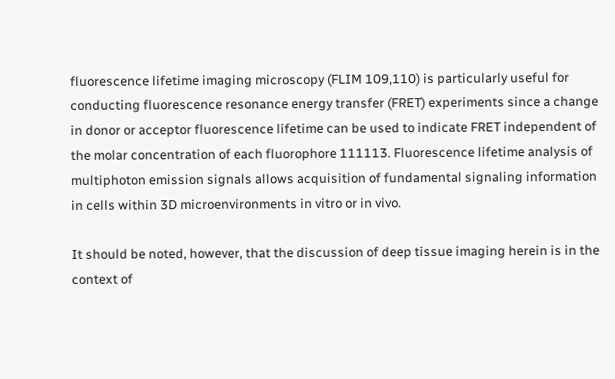fluorescence lifetime imaging microscopy (FLIM 109,110) is particularly useful for conducting fluorescence resonance energy transfer (FRET) experiments since a change in donor or acceptor fluorescence lifetime can be used to indicate FRET independent of the molar concentration of each fluorophore 111113. Fluorescence lifetime analysis of multiphoton emission signals allows acquisition of fundamental signaling information in cells within 3D microenvironments in vitro or in vivo.

It should be noted, however, that the discussion of deep tissue imaging herein is in the context of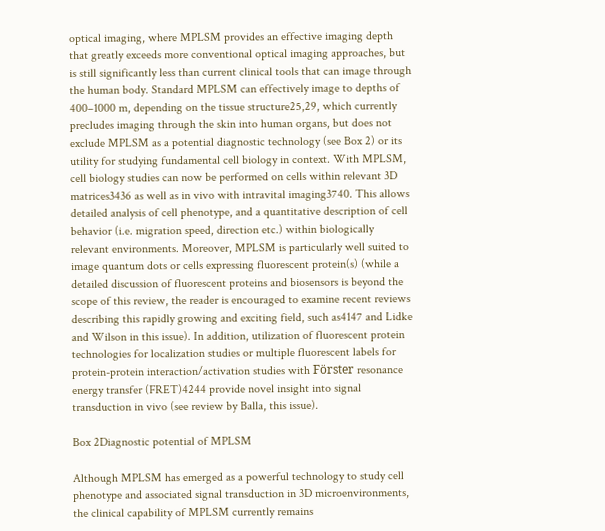optical imaging, where MPLSM provides an effective imaging depth that greatly exceeds more conventional optical imaging approaches, but is still significantly less than current clinical tools that can image through the human body. Standard MPLSM can effectively image to depths of 400–1000 m, depending on the tissue structure25,29, which currently precludes imaging through the skin into human organs, but does not exclude MPLSM as a potential diagnostic technology (see Box 2) or its utility for studying fundamental cell biology in context. With MPLSM, cell biology studies can now be performed on cells within relevant 3D matrices3436 as well as in vivo with intravital imaging3740. This allows detailed analysis of cell phenotype, and a quantitative description of cell behavior (i.e. migration speed, direction etc.) within biologically relevant environments. Moreover, MPLSM is particularly well suited to image quantum dots or cells expressing fluorescent protein(s) (while a detailed discussion of fluorescent proteins and biosensors is beyond the scope of this review, the reader is encouraged to examine recent reviews describing this rapidly growing and exciting field, such as4147 and Lidke and Wilson in this issue). In addition, utilization of fluorescent protein technologies for localization studies or multiple fluorescent labels for protein-protein interaction/activation studies with Förster resonance energy transfer (FRET)4244 provide novel insight into signal transduction in vivo (see review by Balla, this issue).

Box 2Diagnostic potential of MPLSM

Although MPLSM has emerged as a powerful technology to study cell phenotype and associated signal transduction in 3D microenvironments, the clinical capability of MPLSM currently remains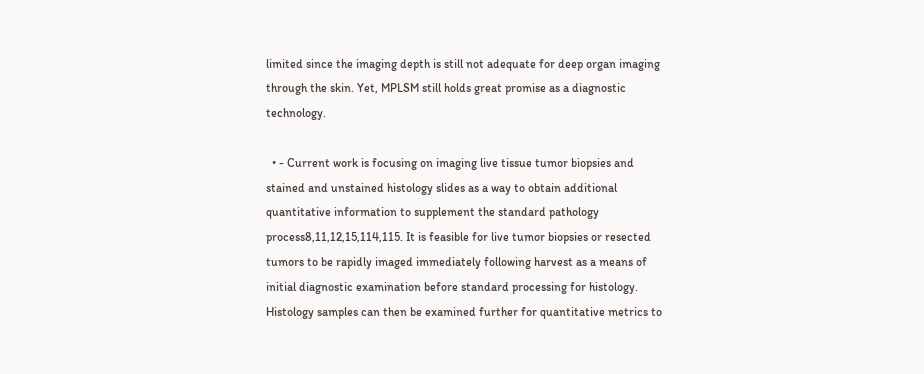limited since the imaging depth is still not adequate for deep organ imaging through the skin. Yet, MPLSM still holds great promise as a diagnostic technology.

  • - Current work is focusing on imaging live tissue tumor biopsies and stained and unstained histology slides as a way to obtain additional quantitative information to supplement the standard pathology process8,11,12,15,114,115. It is feasible for live tumor biopsies or resected tumors to be rapidly imaged immediately following harvest as a means of initial diagnostic examination before standard processing for histology. Histology samples can then be examined further for quantitative metrics to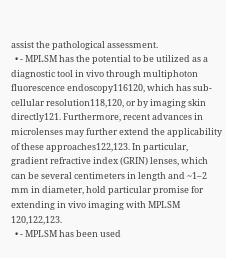assist the pathological assessment.
  • - MPLSM has the potential to be utilized as a diagnostic tool in vivo through multiphoton fluorescence endoscopy116120, which has sub-cellular resolution118,120, or by imaging skin directly121. Furthermore, recent advances in microlenses may further extend the applicability of these approaches122,123. In particular, gradient refractive index (GRIN) lenses, which can be several centimeters in length and ~1–2 mm in diameter, hold particular promise for extending in vivo imaging with MPLSM 120,122,123.
  • - MPLSM has been used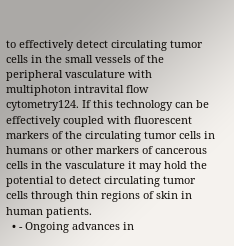to effectively detect circulating tumor cells in the small vessels of the peripheral vasculature with multiphoton intravital flow cytometry124. If this technology can be effectively coupled with fluorescent markers of the circulating tumor cells in humans or other markers of cancerous cells in the vasculature it may hold the potential to detect circulating tumor cells through thin regions of skin in human patients.
  • - Ongoing advances in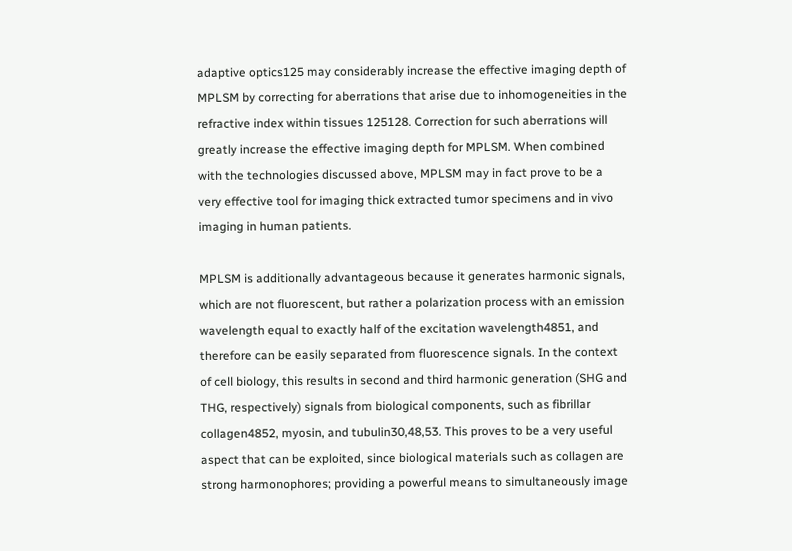adaptive optics125 may considerably increase the effective imaging depth of MPLSM by correcting for aberrations that arise due to inhomogeneities in the refractive index within tissues 125128. Correction for such aberrations will greatly increase the effective imaging depth for MPLSM. When combined with the technologies discussed above, MPLSM may in fact prove to be a very effective tool for imaging thick extracted tumor specimens and in vivo imaging in human patients.

MPLSM is additionally advantageous because it generates harmonic signals, which are not fluorescent, but rather a polarization process with an emission wavelength equal to exactly half of the excitation wavelength4851, and therefore can be easily separated from fluorescence signals. In the context of cell biology, this results in second and third harmonic generation (SHG and THG, respectively) signals from biological components, such as fibrillar collagen4852, myosin, and tubulin30,48,53. This proves to be a very useful aspect that can be exploited, since biological materials such as collagen are strong harmonophores; providing a powerful means to simultaneously image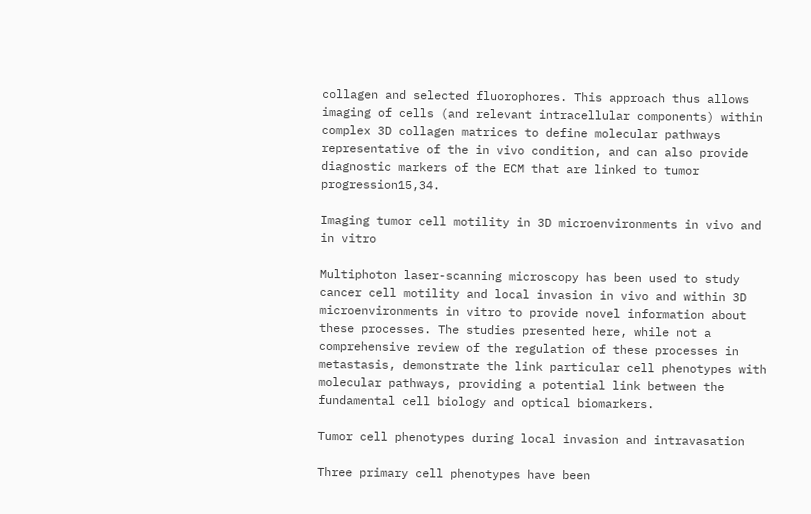collagen and selected fluorophores. This approach thus allows imaging of cells (and relevant intracellular components) within complex 3D collagen matrices to define molecular pathways representative of the in vivo condition, and can also provide diagnostic markers of the ECM that are linked to tumor progression15,34.

Imaging tumor cell motility in 3D microenvironments in vivo and in vitro

Multiphoton laser-scanning microscopy has been used to study cancer cell motility and local invasion in vivo and within 3D microenvironments in vitro to provide novel information about these processes. The studies presented here, while not a comprehensive review of the regulation of these processes in metastasis, demonstrate the link particular cell phenotypes with molecular pathways, providing a potential link between the fundamental cell biology and optical biomarkers.

Tumor cell phenotypes during local invasion and intravasation

Three primary cell phenotypes have been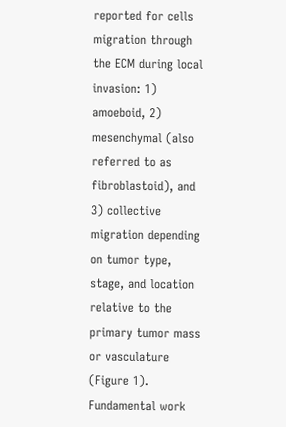reported for cells migration through the ECM during local invasion: 1) amoeboid, 2) mesenchymal (also referred to as fibroblastoid), and 3) collective migration depending on tumor type, stage, and location relative to the primary tumor mass or vasculature (Figure 1). Fundamental work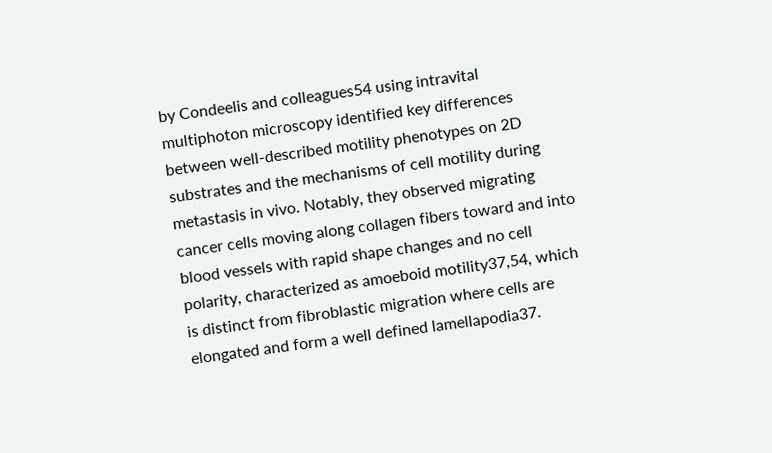by Condeelis and colleagues54 using intravital multiphoton microscopy identified key differences between well-described motility phenotypes on 2D substrates and the mechanisms of cell motility during metastasis in vivo. Notably, they observed migrating cancer cells moving along collagen fibers toward and into blood vessels with rapid shape changes and no cell polarity, characterized as amoeboid motility37,54, which is distinct from fibroblastic migration where cells are elongated and form a well defined lamellapodia37.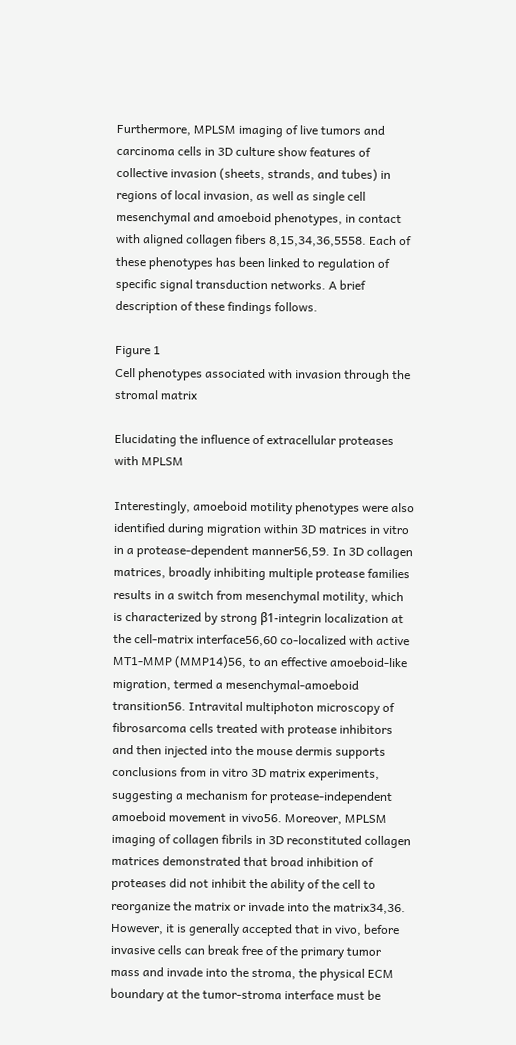Furthermore, MPLSM imaging of live tumors and carcinoma cells in 3D culture show features of collective invasion (sheets, strands, and tubes) in regions of local invasion, as well as single cell mesenchymal and amoeboid phenotypes, in contact with aligned collagen fibers 8,15,34,36,5558. Each of these phenotypes has been linked to regulation of specific signal transduction networks. A brief description of these findings follows.

Figure 1
Cell phenotypes associated with invasion through the stromal matrix

Elucidating the influence of extracellular proteases with MPLSM

Interestingly, amoeboid motility phenotypes were also identified during migration within 3D matrices in vitro in a protease-dependent manner56,59. In 3D collagen matrices, broadly inhibiting multiple protease families results in a switch from mesenchymal motility, which is characterized by strong β1-integrin localization at the cell-matrix interface56,60 co-localized with active MT1-MMP (MMP14)56, to an effective amoeboid-like migration, termed a mesenchymal-amoeboid transition56. Intravital multiphoton microscopy of fibrosarcoma cells treated with protease inhibitors and then injected into the mouse dermis supports conclusions from in vitro 3D matrix experiments, suggesting a mechanism for protease-independent amoeboid movement in vivo56. Moreover, MPLSM imaging of collagen fibrils in 3D reconstituted collagen matrices demonstrated that broad inhibition of proteases did not inhibit the ability of the cell to reorganize the matrix or invade into the matrix34,36. However, it is generally accepted that in vivo, before invasive cells can break free of the primary tumor mass and invade into the stroma, the physical ECM boundary at the tumor-stroma interface must be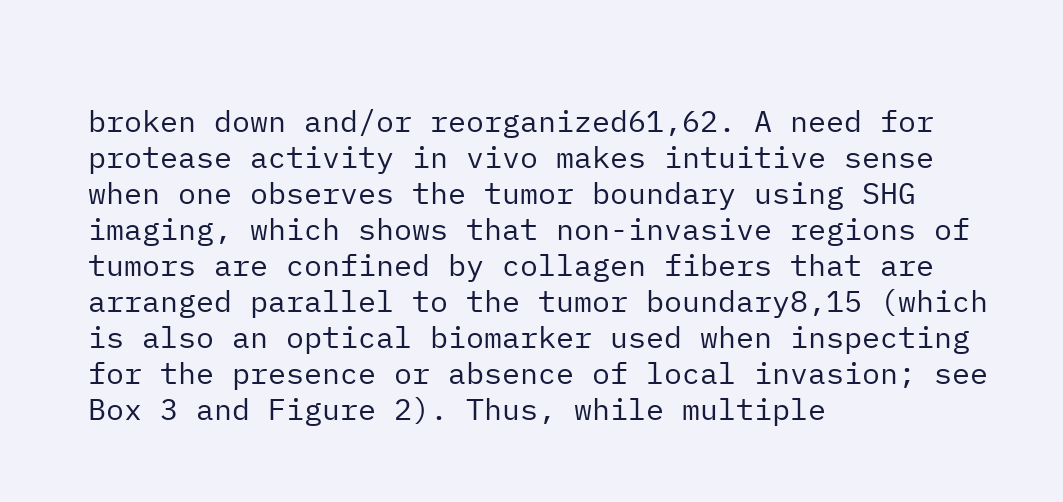broken down and/or reorganized61,62. A need for protease activity in vivo makes intuitive sense when one observes the tumor boundary using SHG imaging, which shows that non-invasive regions of tumors are confined by collagen fibers that are arranged parallel to the tumor boundary8,15 (which is also an optical biomarker used when inspecting for the presence or absence of local invasion; see Box 3 and Figure 2). Thus, while multiple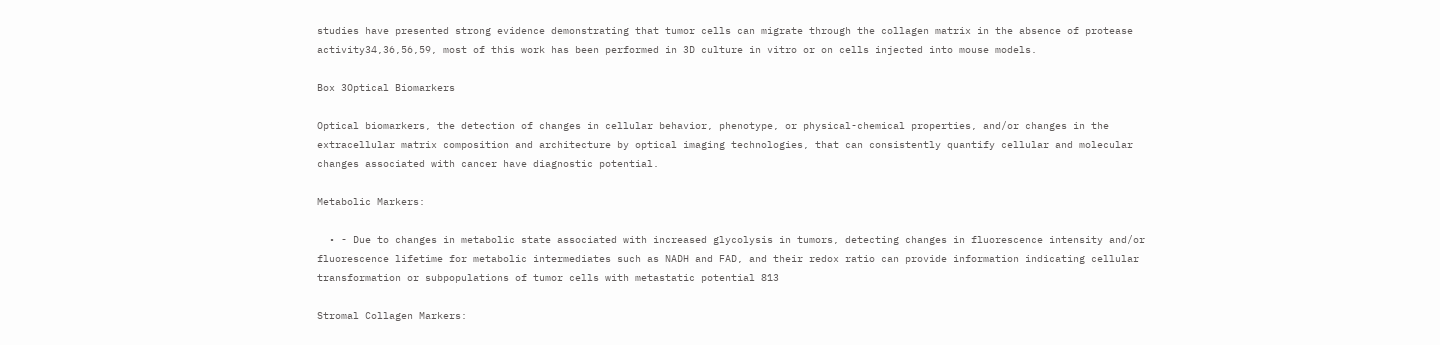studies have presented strong evidence demonstrating that tumor cells can migrate through the collagen matrix in the absence of protease activity34,36,56,59, most of this work has been performed in 3D culture in vitro or on cells injected into mouse models.

Box 3Optical Biomarkers

Optical biomarkers, the detection of changes in cellular behavior, phenotype, or physical-chemical properties, and/or changes in the extracellular matrix composition and architecture by optical imaging technologies, that can consistently quantify cellular and molecular changes associated with cancer have diagnostic potential.

Metabolic Markers:

  • - Due to changes in metabolic state associated with increased glycolysis in tumors, detecting changes in fluorescence intensity and/or fluorescence lifetime for metabolic intermediates such as NADH and FAD, and their redox ratio can provide information indicating cellular transformation or subpopulations of tumor cells with metastatic potential 813

Stromal Collagen Markers: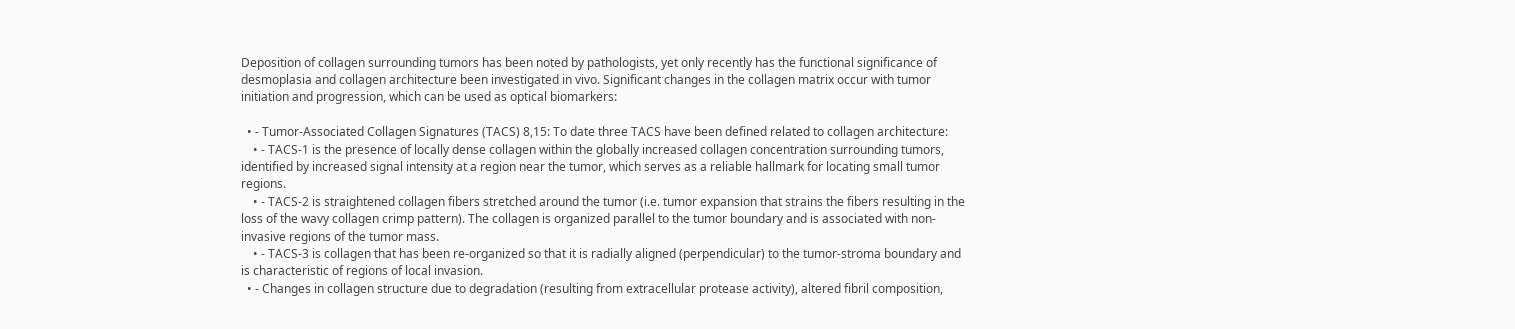Deposition of collagen surrounding tumors has been noted by pathologists, yet only recently has the functional significance of desmoplasia and collagen architecture been investigated in vivo. Significant changes in the collagen matrix occur with tumor initiation and progression, which can be used as optical biomarkers:

  • - Tumor-Associated Collagen Signatures (TACS) 8,15: To date three TACS have been defined related to collagen architecture:
    • - TACS-1 is the presence of locally dense collagen within the globally increased collagen concentration surrounding tumors, identified by increased signal intensity at a region near the tumor, which serves as a reliable hallmark for locating small tumor regions.
    • - TACS-2 is straightened collagen fibers stretched around the tumor (i.e. tumor expansion that strains the fibers resulting in the loss of the wavy collagen crimp pattern). The collagen is organized parallel to the tumor boundary and is associated with non-invasive regions of the tumor mass.
    • - TACS-3 is collagen that has been re-organized so that it is radially aligned (perpendicular) to the tumor-stroma boundary and is characteristic of regions of local invasion.
  • - Changes in collagen structure due to degradation (resulting from extracellular protease activity), altered fibril composition,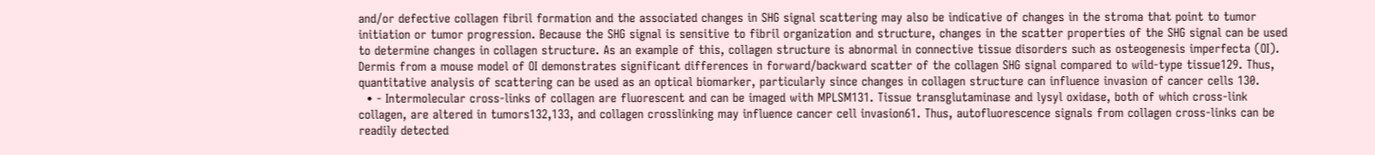and/or defective collagen fibril formation and the associated changes in SHG signal scattering may also be indicative of changes in the stroma that point to tumor initiation or tumor progression. Because the SHG signal is sensitive to fibril organization and structure, changes in the scatter properties of the SHG signal can be used to determine changes in collagen structure. As an example of this, collagen structure is abnormal in connective tissue disorders such as osteogenesis imperfecta (OI). Dermis from a mouse model of OI demonstrates significant differences in forward/backward scatter of the collagen SHG signal compared to wild-type tissue129. Thus, quantitative analysis of scattering can be used as an optical biomarker, particularly since changes in collagen structure can influence invasion of cancer cells 130.
  • - Intermolecular cross-links of collagen are fluorescent and can be imaged with MPLSM131. Tissue transglutaminase and lysyl oxidase, both of which cross-link collagen, are altered in tumors132,133, and collagen crosslinking may influence cancer cell invasion61. Thus, autofluorescence signals from collagen cross-links can be readily detected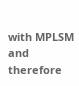with MPLSM and therefore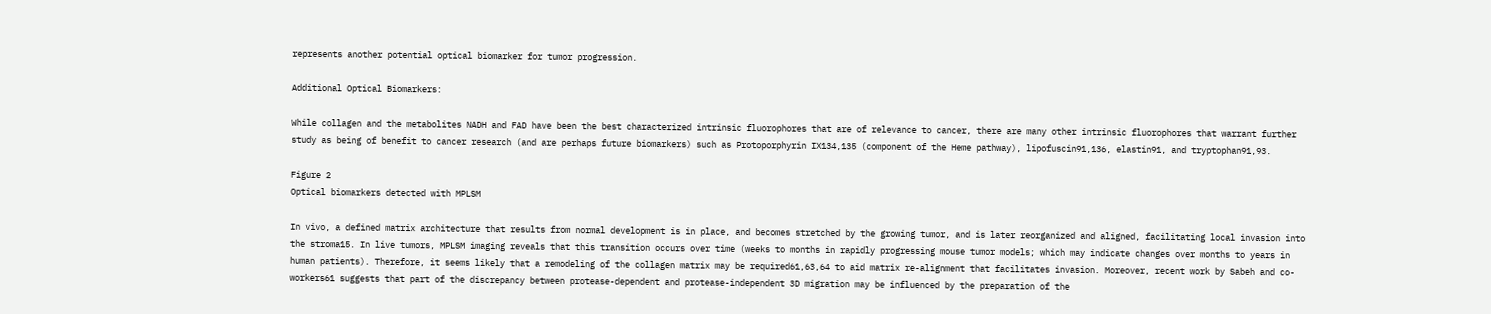represents another potential optical biomarker for tumor progression.

Additional Optical Biomarkers:

While collagen and the metabolites NADH and FAD have been the best characterized intrinsic fluorophores that are of relevance to cancer, there are many other intrinsic fluorophores that warrant further study as being of benefit to cancer research (and are perhaps future biomarkers) such as Protoporphyrin IX134,135 (component of the Heme pathway), lipofuscin91,136, elastin91, and tryptophan91,93.

Figure 2
Optical biomarkers detected with MPLSM

In vivo, a defined matrix architecture that results from normal development is in place, and becomes stretched by the growing tumor, and is later reorganized and aligned, facilitating local invasion into the stroma15. In live tumors, MPLSM imaging reveals that this transition occurs over time (weeks to months in rapidly progressing mouse tumor models; which may indicate changes over months to years in human patients). Therefore, it seems likely that a remodeling of the collagen matrix may be required61,63,64 to aid matrix re-alignment that facilitates invasion. Moreover, recent work by Sabeh and co-workers61 suggests that part of the discrepancy between protease-dependent and protease-independent 3D migration may be influenced by the preparation of the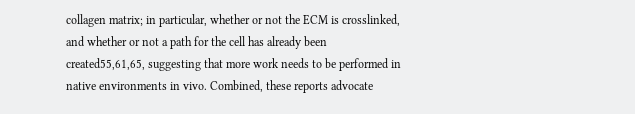collagen matrix; in particular, whether or not the ECM is crosslinked, and whether or not a path for the cell has already been created55,61,65, suggesting that more work needs to be performed in native environments in vivo. Combined, these reports advocate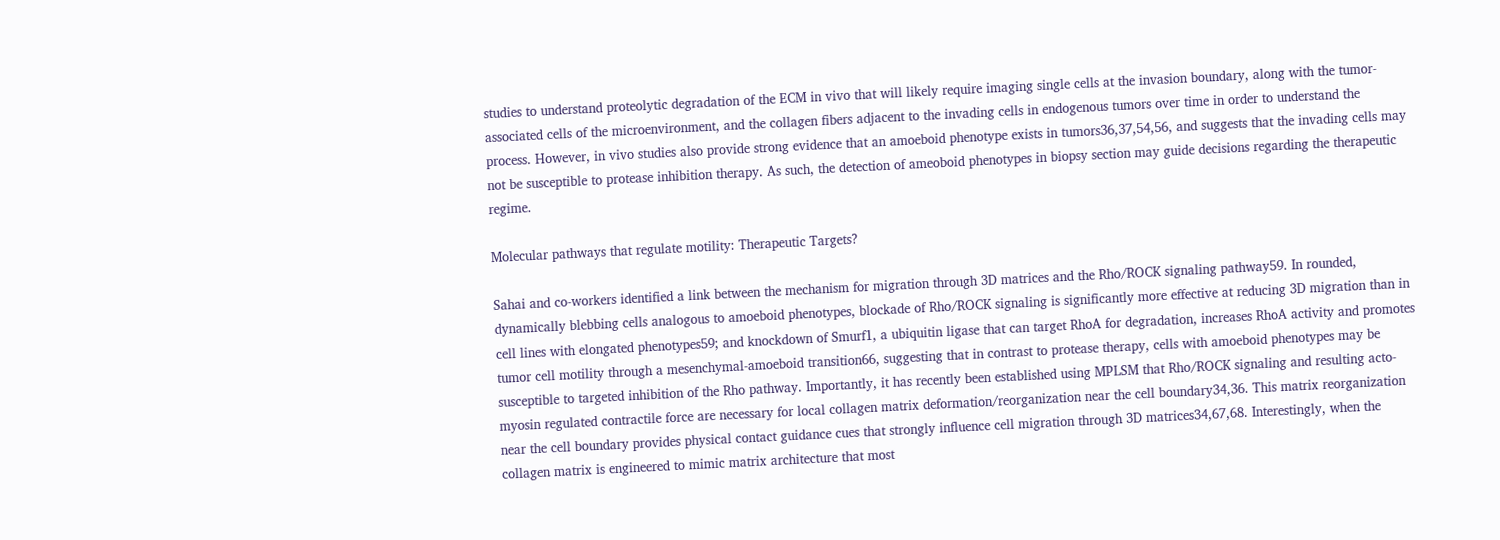studies to understand proteolytic degradation of the ECM in vivo that will likely require imaging single cells at the invasion boundary, along with the tumor-associated cells of the microenvironment, and the collagen fibers adjacent to the invading cells in endogenous tumors over time in order to understand the process. However, in vivo studies also provide strong evidence that an amoeboid phenotype exists in tumors36,37,54,56, and suggests that the invading cells may not be susceptible to protease inhibition therapy. As such, the detection of ameoboid phenotypes in biopsy section may guide decisions regarding the therapeutic regime.

Molecular pathways that regulate motility: Therapeutic Targets?

Sahai and co-workers identified a link between the mechanism for migration through 3D matrices and the Rho/ROCK signaling pathway59. In rounded, dynamically blebbing cells analogous to amoeboid phenotypes, blockade of Rho/ROCK signaling is significantly more effective at reducing 3D migration than in cell lines with elongated phenotypes59; and knockdown of Smurf1, a ubiquitin ligase that can target RhoA for degradation, increases RhoA activity and promotes tumor cell motility through a mesenchymal-amoeboid transition66, suggesting that in contrast to protease therapy, cells with amoeboid phenotypes may be susceptible to targeted inhibition of the Rho pathway. Importantly, it has recently been established using MPLSM that Rho/ROCK signaling and resulting acto-myosin regulated contractile force are necessary for local collagen matrix deformation/reorganization near the cell boundary34,36. This matrix reorganization near the cell boundary provides physical contact guidance cues that strongly influence cell migration through 3D matrices34,67,68. Interestingly, when the collagen matrix is engineered to mimic matrix architecture that most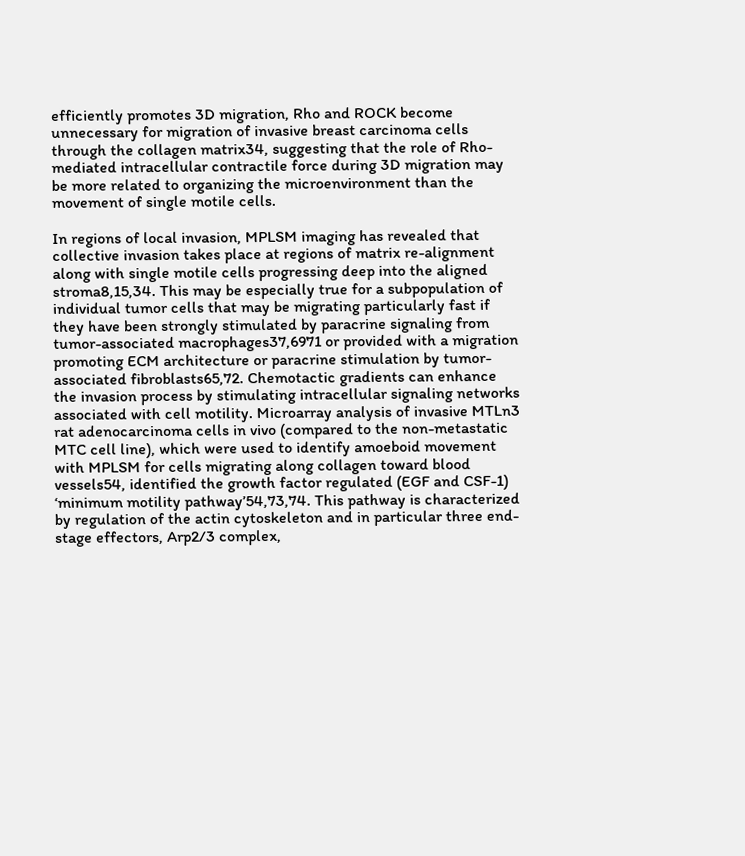efficiently promotes 3D migration, Rho and ROCK become unnecessary for migration of invasive breast carcinoma cells through the collagen matrix34, suggesting that the role of Rho-mediated intracellular contractile force during 3D migration may be more related to organizing the microenvironment than the movement of single motile cells.

In regions of local invasion, MPLSM imaging has revealed that collective invasion takes place at regions of matrix re-alignment along with single motile cells progressing deep into the aligned stroma8,15,34. This may be especially true for a subpopulation of individual tumor cells that may be migrating particularly fast if they have been strongly stimulated by paracrine signaling from tumor-associated macrophages37,6971 or provided with a migration promoting ECM architecture or paracrine stimulation by tumor-associated fibroblasts65,72. Chemotactic gradients can enhance the invasion process by stimulating intracellular signaling networks associated with cell motility. Microarray analysis of invasive MTLn3 rat adenocarcinoma cells in vivo (compared to the non-metastatic MTC cell line), which were used to identify amoeboid movement with MPLSM for cells migrating along collagen toward blood vessels54, identified the growth factor regulated (EGF and CSF-1) ‘minimum motility pathway’54,73,74. This pathway is characterized by regulation of the actin cytoskeleton and in particular three end-stage effectors, Arp2/3 complex,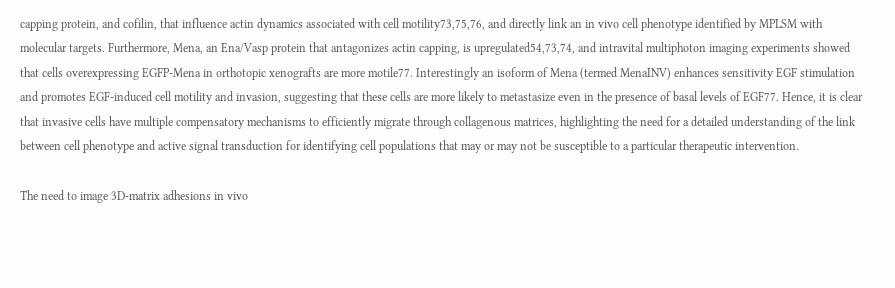capping protein, and cofilin, that influence actin dynamics associated with cell motility73,75,76, and directly link an in vivo cell phenotype identified by MPLSM with molecular targets. Furthermore, Mena, an Ena/Vasp protein that antagonizes actin capping, is upregulated54,73,74, and intravital multiphoton imaging experiments showed that cells overexpressing EGFP-Mena in orthotopic xenografts are more motile77. Interestingly an isoform of Mena (termed MenaINV) enhances sensitivity EGF stimulation and promotes EGF-induced cell motility and invasion, suggesting that these cells are more likely to metastasize even in the presence of basal levels of EGF77. Hence, it is clear that invasive cells have multiple compensatory mechanisms to efficiently migrate through collagenous matrices, highlighting the need for a detailed understanding of the link between cell phenotype and active signal transduction for identifying cell populations that may or may not be susceptible to a particular therapeutic intervention.

The need to image 3D-matrix adhesions in vivo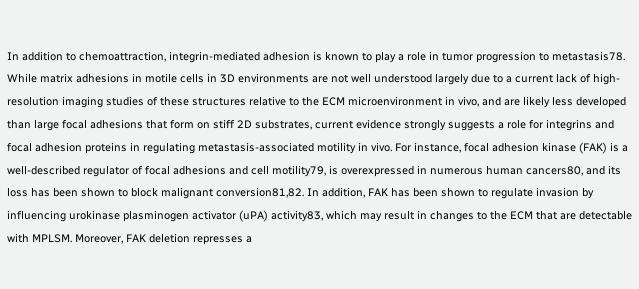In addition to chemoattraction, integrin-mediated adhesion is known to play a role in tumor progression to metastasis78. While matrix adhesions in motile cells in 3D environments are not well understood largely due to a current lack of high-resolution imaging studies of these structures relative to the ECM microenvironment in vivo, and are likely less developed than large focal adhesions that form on stiff 2D substrates, current evidence strongly suggests a role for integrins and focal adhesion proteins in regulating metastasis-associated motility in vivo. For instance, focal adhesion kinase (FAK) is a well-described regulator of focal adhesions and cell motility79, is overexpressed in numerous human cancers80, and its loss has been shown to block malignant conversion81,82. In addition, FAK has been shown to regulate invasion by influencing urokinase plasminogen activator (uPA) activity83, which may result in changes to the ECM that are detectable with MPLSM. Moreover, FAK deletion represses a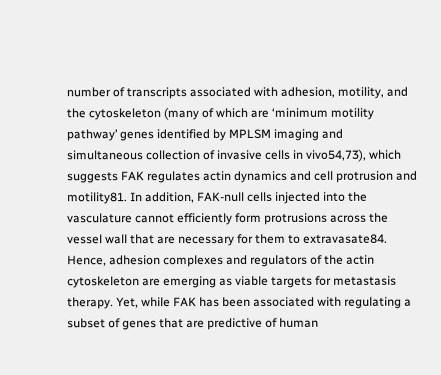number of transcripts associated with adhesion, motility, and the cytoskeleton (many of which are ‘minimum motility pathway’ genes identified by MPLSM imaging and simultaneous collection of invasive cells in vivo54,73), which suggests FAK regulates actin dynamics and cell protrusion and motility81. In addition, FAK-null cells injected into the vasculature cannot efficiently form protrusions across the vessel wall that are necessary for them to extravasate84. Hence, adhesion complexes and regulators of the actin cytoskeleton are emerging as viable targets for metastasis therapy. Yet, while FAK has been associated with regulating a subset of genes that are predictive of human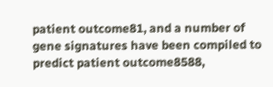patient outcome81, and a number of gene signatures have been compiled to predict patient outcome8588,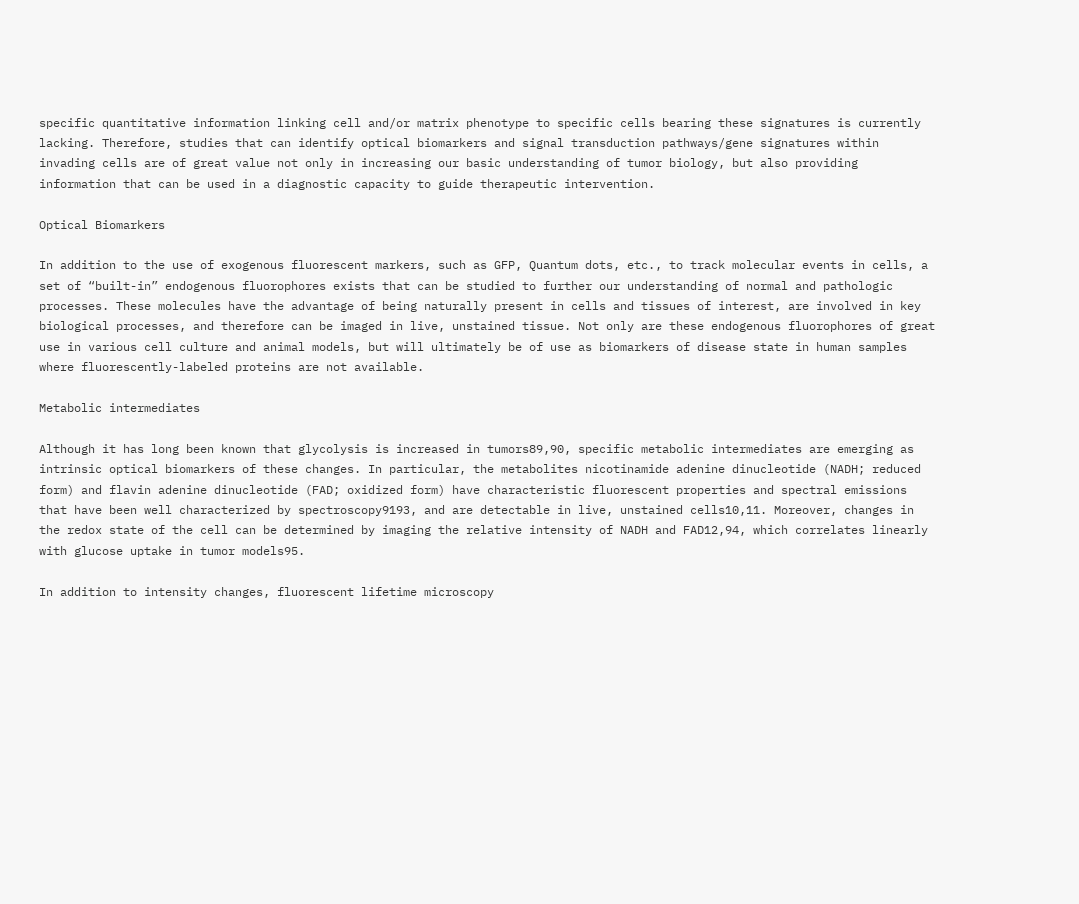specific quantitative information linking cell and/or matrix phenotype to specific cells bearing these signatures is currently lacking. Therefore, studies that can identify optical biomarkers and signal transduction pathways/gene signatures within invading cells are of great value not only in increasing our basic understanding of tumor biology, but also providing information that can be used in a diagnostic capacity to guide therapeutic intervention.

Optical Biomarkers

In addition to the use of exogenous fluorescent markers, such as GFP, Quantum dots, etc., to track molecular events in cells, a set of “built-in” endogenous fluorophores exists that can be studied to further our understanding of normal and pathologic processes. These molecules have the advantage of being naturally present in cells and tissues of interest, are involved in key biological processes, and therefore can be imaged in live, unstained tissue. Not only are these endogenous fluorophores of great use in various cell culture and animal models, but will ultimately be of use as biomarkers of disease state in human samples where fluorescently-labeled proteins are not available.

Metabolic intermediates

Although it has long been known that glycolysis is increased in tumors89,90, specific metabolic intermediates are emerging as intrinsic optical biomarkers of these changes. In particular, the metabolites nicotinamide adenine dinucleotide (NADH; reduced form) and flavin adenine dinucleotide (FAD; oxidized form) have characteristic fluorescent properties and spectral emissions that have been well characterized by spectroscopy9193, and are detectable in live, unstained cells10,11. Moreover, changes in the redox state of the cell can be determined by imaging the relative intensity of NADH and FAD12,94, which correlates linearly with glucose uptake in tumor models95.

In addition to intensity changes, fluorescent lifetime microscopy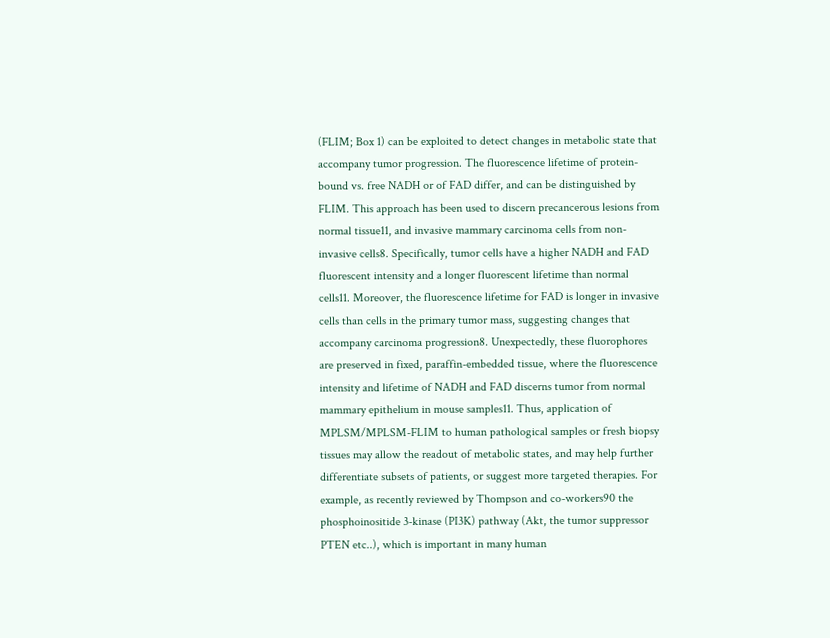(FLIM; Box 1) can be exploited to detect changes in metabolic state that accompany tumor progression. The fluorescence lifetime of protein-bound vs. free NADH or of FAD differ, and can be distinguished by FLIM. This approach has been used to discern precancerous lesions from normal tissue11, and invasive mammary carcinoma cells from non-invasive cells8. Specifically, tumor cells have a higher NADH and FAD fluorescent intensity and a longer fluorescent lifetime than normal cells11. Moreover, the fluorescence lifetime for FAD is longer in invasive cells than cells in the primary tumor mass, suggesting changes that accompany carcinoma progression8. Unexpectedly, these fluorophores are preserved in fixed, paraffin-embedded tissue, where the fluorescence intensity and lifetime of NADH and FAD discerns tumor from normal mammary epithelium in mouse samples11. Thus, application of MPLSM/MPLSM-FLIM to human pathological samples or fresh biopsy tissues may allow the readout of metabolic states, and may help further differentiate subsets of patients, or suggest more targeted therapies. For example, as recently reviewed by Thompson and co-workers90 the phosphoinositide 3-kinase (PI3K) pathway (Akt, the tumor suppressor PTEN etc..), which is important in many human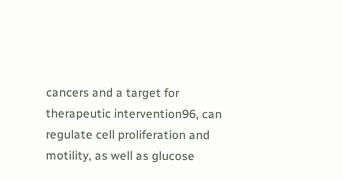cancers and a target for therapeutic intervention96, can regulate cell proliferation and motility, as well as glucose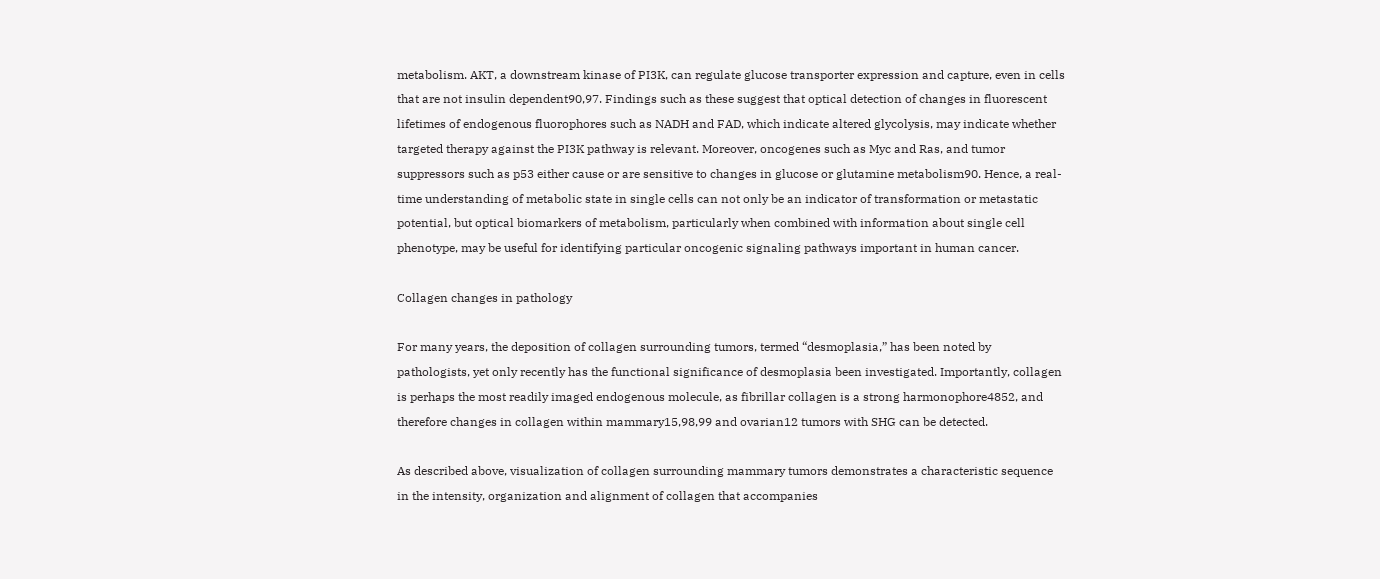metabolism. AKT, a downstream kinase of PI3K, can regulate glucose transporter expression and capture, even in cells that are not insulin dependent90,97. Findings such as these suggest that optical detection of changes in fluorescent lifetimes of endogenous fluorophores such as NADH and FAD, which indicate altered glycolysis, may indicate whether targeted therapy against the PI3K pathway is relevant. Moreover, oncogenes such as Myc and Ras, and tumor suppressors such as p53 either cause or are sensitive to changes in glucose or glutamine metabolism90. Hence, a real-time understanding of metabolic state in single cells can not only be an indicator of transformation or metastatic potential, but optical biomarkers of metabolism, particularly when combined with information about single cell phenotype, may be useful for identifying particular oncogenic signaling pathways important in human cancer.

Collagen changes in pathology

For many years, the deposition of collagen surrounding tumors, termed “desmoplasia,” has been noted by pathologists, yet only recently has the functional significance of desmoplasia been investigated. Importantly, collagen is perhaps the most readily imaged endogenous molecule, as fibrillar collagen is a strong harmonophore4852, and therefore changes in collagen within mammary15,98,99 and ovarian12 tumors with SHG can be detected.

As described above, visualization of collagen surrounding mammary tumors demonstrates a characteristic sequence in the intensity, organization and alignment of collagen that accompanies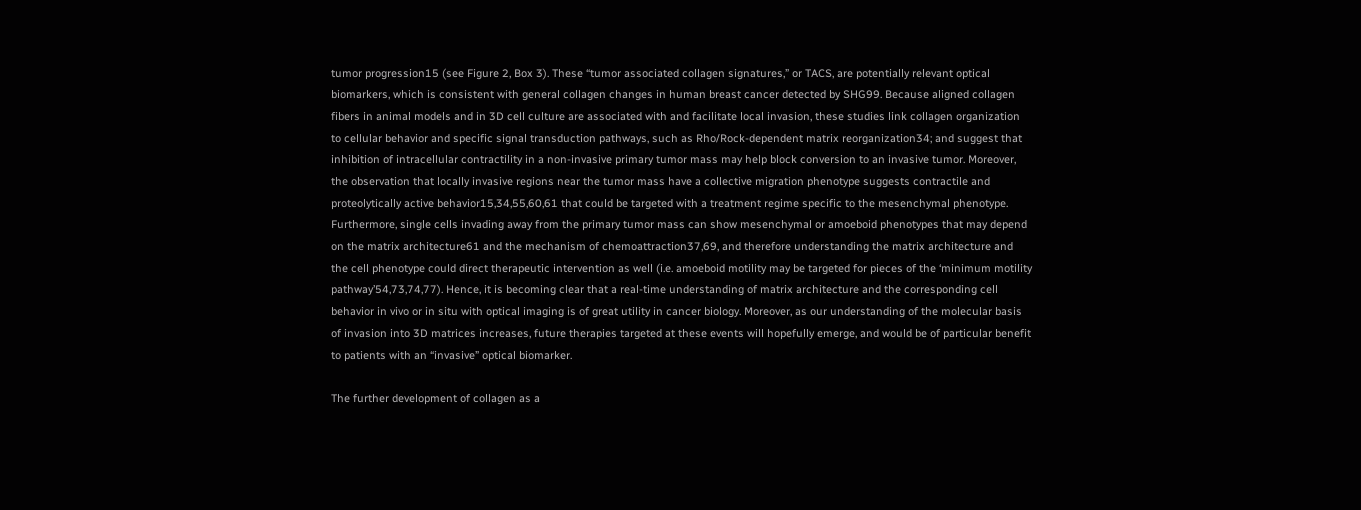tumor progression15 (see Figure 2, Box 3). These “tumor associated collagen signatures,” or TACS, are potentially relevant optical biomarkers, which is consistent with general collagen changes in human breast cancer detected by SHG99. Because aligned collagen fibers in animal models and in 3D cell culture are associated with and facilitate local invasion, these studies link collagen organization to cellular behavior and specific signal transduction pathways, such as Rho/Rock-dependent matrix reorganization34; and suggest that inhibition of intracellular contractility in a non-invasive primary tumor mass may help block conversion to an invasive tumor. Moreover, the observation that locally invasive regions near the tumor mass have a collective migration phenotype suggests contractile and proteolytically active behavior15,34,55,60,61 that could be targeted with a treatment regime specific to the mesenchymal phenotype. Furthermore, single cells invading away from the primary tumor mass can show mesenchymal or amoeboid phenotypes that may depend on the matrix architecture61 and the mechanism of chemoattraction37,69, and therefore understanding the matrix architecture and the cell phenotype could direct therapeutic intervention as well (i.e. amoeboid motility may be targeted for pieces of the ‘minimum motility pathway’54,73,74,77). Hence, it is becoming clear that a real-time understanding of matrix architecture and the corresponding cell behavior in vivo or in situ with optical imaging is of great utility in cancer biology. Moreover, as our understanding of the molecular basis of invasion into 3D matrices increases, future therapies targeted at these events will hopefully emerge, and would be of particular benefit to patients with an “invasive” optical biomarker.

The further development of collagen as a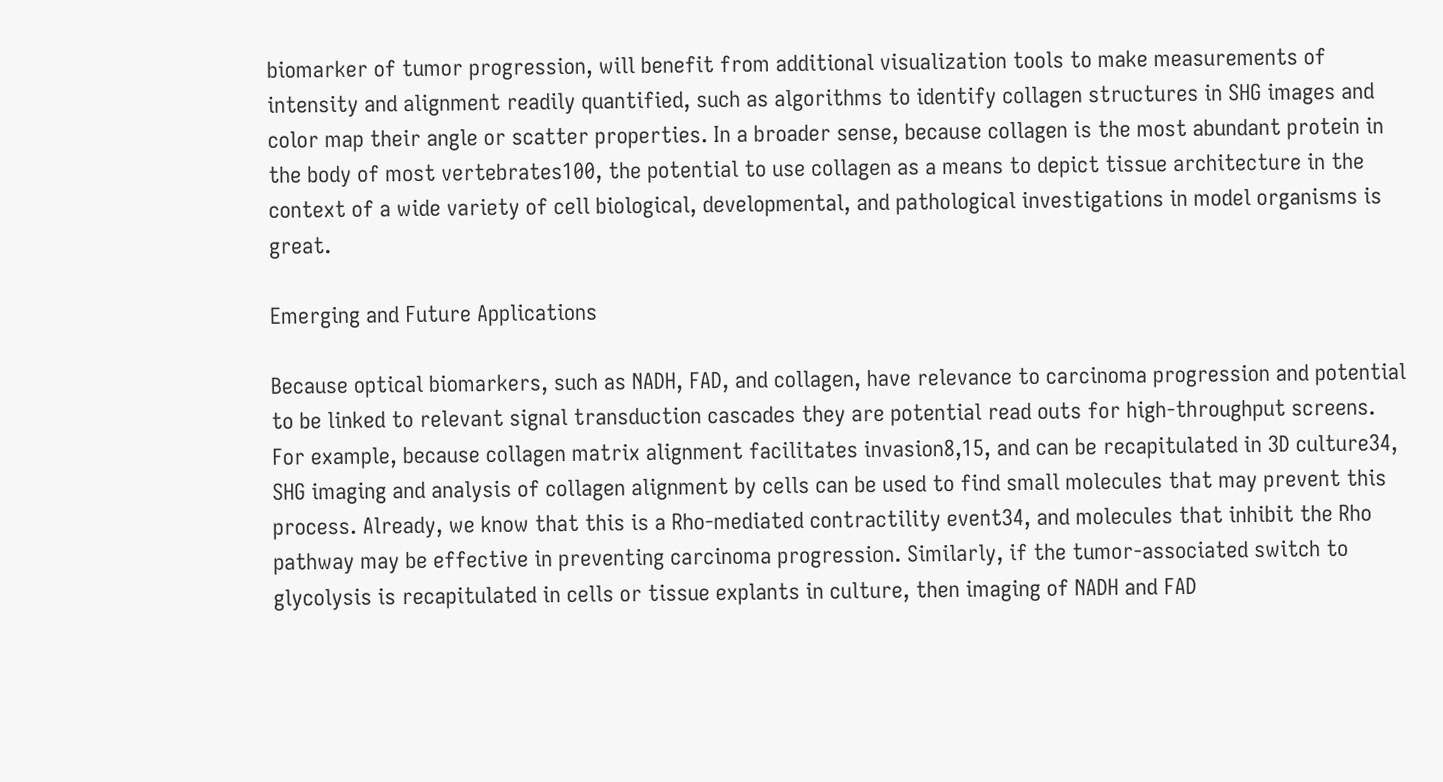biomarker of tumor progression, will benefit from additional visualization tools to make measurements of intensity and alignment readily quantified, such as algorithms to identify collagen structures in SHG images and color map their angle or scatter properties. In a broader sense, because collagen is the most abundant protein in the body of most vertebrates100, the potential to use collagen as a means to depict tissue architecture in the context of a wide variety of cell biological, developmental, and pathological investigations in model organisms is great.

Emerging and Future Applications

Because optical biomarkers, such as NADH, FAD, and collagen, have relevance to carcinoma progression and potential to be linked to relevant signal transduction cascades they are potential read outs for high-throughput screens. For example, because collagen matrix alignment facilitates invasion8,15, and can be recapitulated in 3D culture34, SHG imaging and analysis of collagen alignment by cells can be used to find small molecules that may prevent this process. Already, we know that this is a Rho-mediated contractility event34, and molecules that inhibit the Rho pathway may be effective in preventing carcinoma progression. Similarly, if the tumor-associated switch to glycolysis is recapitulated in cells or tissue explants in culture, then imaging of NADH and FAD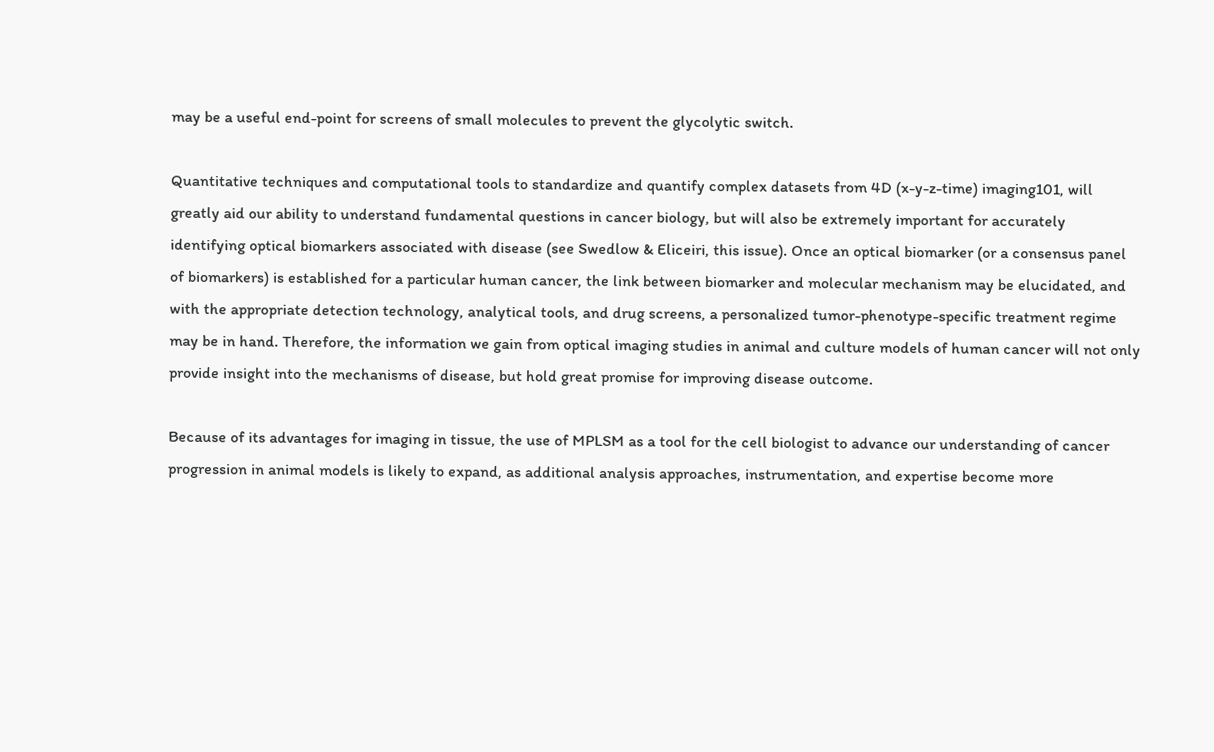may be a useful end-point for screens of small molecules to prevent the glycolytic switch.

Quantitative techniques and computational tools to standardize and quantify complex datasets from 4D (x-y-z-time) imaging101, will greatly aid our ability to understand fundamental questions in cancer biology, but will also be extremely important for accurately identifying optical biomarkers associated with disease (see Swedlow & Eliceiri, this issue). Once an optical biomarker (or a consensus panel of biomarkers) is established for a particular human cancer, the link between biomarker and molecular mechanism may be elucidated, and with the appropriate detection technology, analytical tools, and drug screens, a personalized tumor-phenotype-specific treatment regime may be in hand. Therefore, the information we gain from optical imaging studies in animal and culture models of human cancer will not only provide insight into the mechanisms of disease, but hold great promise for improving disease outcome.

Because of its advantages for imaging in tissue, the use of MPLSM as a tool for the cell biologist to advance our understanding of cancer progression in animal models is likely to expand, as additional analysis approaches, instrumentation, and expertise become more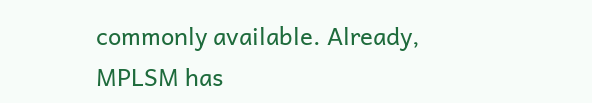commonly available. Already, MPLSM has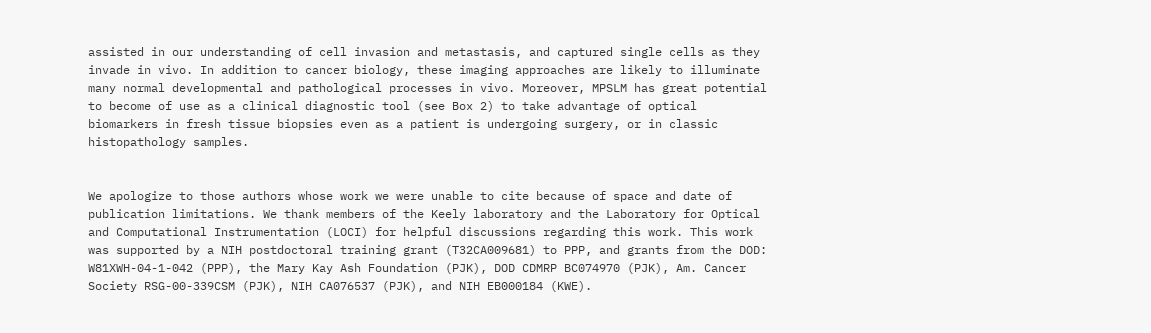assisted in our understanding of cell invasion and metastasis, and captured single cells as they invade in vivo. In addition to cancer biology, these imaging approaches are likely to illuminate many normal developmental and pathological processes in vivo. Moreover, MPSLM has great potential to become of use as a clinical diagnostic tool (see Box 2) to take advantage of optical biomarkers in fresh tissue biopsies even as a patient is undergoing surgery, or in classic histopathology samples.


We apologize to those authors whose work we were unable to cite because of space and date of publication limitations. We thank members of the Keely laboratory and the Laboratory for Optical and Computational Instrumentation (LOCI) for helpful discussions regarding this work. This work was supported by a NIH postdoctoral training grant (T32CA009681) to PPP, and grants from the DOD: W81XWH-04-1-042 (PPP), the Mary Kay Ash Foundation (PJK), DOD CDMRP BC074970 (PJK), Am. Cancer Society RSG-00-339CSM (PJK), NIH CA076537 (PJK), and NIH EB000184 (KWE).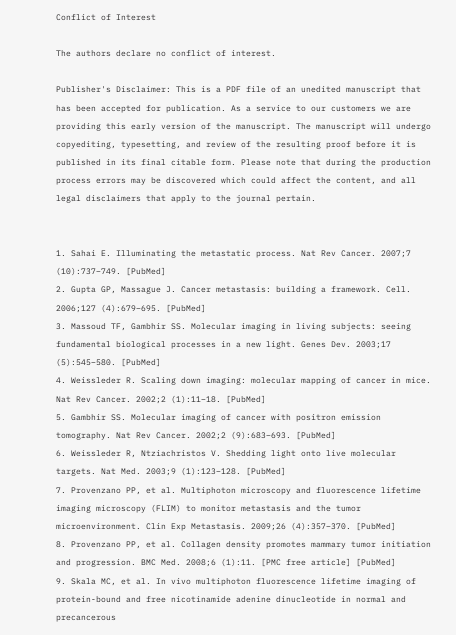Conflict of Interest

The authors declare no conflict of interest.

Publisher's Disclaimer: This is a PDF file of an unedited manuscript that has been accepted for publication. As a service to our customers we are providing this early version of the manuscript. The manuscript will undergo copyediting, typesetting, and review of the resulting proof before it is published in its final citable form. Please note that during the production process errors may be discovered which could affect the content, and all legal disclaimers that apply to the journal pertain.


1. Sahai E. Illuminating the metastatic process. Nat Rev Cancer. 2007;7 (10):737–749. [PubMed]
2. Gupta GP, Massague J. Cancer metastasis: building a framework. Cell. 2006;127 (4):679–695. [PubMed]
3. Massoud TF, Gambhir SS. Molecular imaging in living subjects: seeing fundamental biological processes in a new light. Genes Dev. 2003;17 (5):545–580. [PubMed]
4. Weissleder R. Scaling down imaging: molecular mapping of cancer in mice. Nat Rev Cancer. 2002;2 (1):11–18. [PubMed]
5. Gambhir SS. Molecular imaging of cancer with positron emission tomography. Nat Rev Cancer. 2002;2 (9):683–693. [PubMed]
6. Weissleder R, Ntziachristos V. Shedding light onto live molecular targets. Nat Med. 2003;9 (1):123–128. [PubMed]
7. Provenzano PP, et al. Multiphoton microscopy and fluorescence lifetime imaging microscopy (FLIM) to monitor metastasis and the tumor microenvironment. Clin Exp Metastasis. 2009;26 (4):357–370. [PubMed]
8. Provenzano PP, et al. Collagen density promotes mammary tumor initiation and progression. BMC Med. 2008;6 (1):11. [PMC free article] [PubMed]
9. Skala MC, et al. In vivo multiphoton fluorescence lifetime imaging of protein-bound and free nicotinamide adenine dinucleotide in normal and precancerous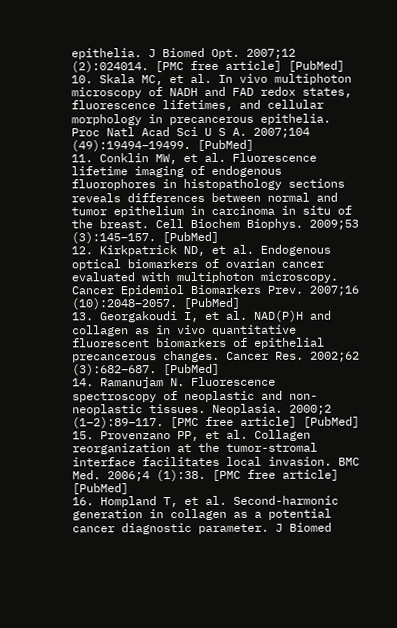epithelia. J Biomed Opt. 2007;12 (2):024014. [PMC free article] [PubMed]
10. Skala MC, et al. In vivo multiphoton microscopy of NADH and FAD redox states, fluorescence lifetimes, and cellular morphology in precancerous epithelia. Proc Natl Acad Sci U S A. 2007;104 (49):19494–19499. [PubMed]
11. Conklin MW, et al. Fluorescence lifetime imaging of endogenous fluorophores in histopathology sections reveals differences between normal and tumor epithelium in carcinoma in situ of the breast. Cell Biochem Biophys. 2009;53 (3):145–157. [PubMed]
12. Kirkpatrick ND, et al. Endogenous optical biomarkers of ovarian cancer evaluated with multiphoton microscopy. Cancer Epidemiol Biomarkers Prev. 2007;16 (10):2048–2057. [PubMed]
13. Georgakoudi I, et al. NAD(P)H and collagen as in vivo quantitative fluorescent biomarkers of epithelial precancerous changes. Cancer Res. 2002;62 (3):682–687. [PubMed]
14. Ramanujam N. Fluorescence spectroscopy of neoplastic and non-neoplastic tissues. Neoplasia. 2000;2 (1–2):89–117. [PMC free article] [PubMed]
15. Provenzano PP, et al. Collagen reorganization at the tumor-stromal interface facilitates local invasion. BMC Med. 2006;4 (1):38. [PMC free article] [PubMed]
16. Hompland T, et al. Second-harmonic generation in collagen as a potential cancer diagnostic parameter. J Biomed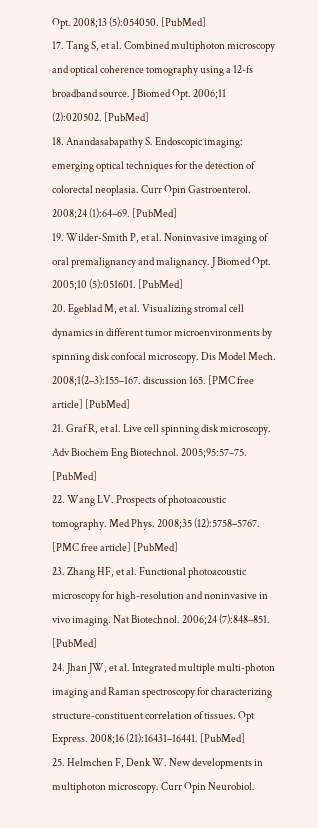Opt. 2008;13 (5):054050. [PubMed]
17. Tang S, et al. Combined multiphoton microscopy and optical coherence tomography using a 12-fs broadband source. J Biomed Opt. 2006;11 (2):020502. [PubMed]
18. Anandasabapathy S. Endoscopic imaging: emerging optical techniques for the detection of colorectal neoplasia. Curr Opin Gastroenterol. 2008;24 (1):64–69. [PubMed]
19. Wilder-Smith P, et al. Noninvasive imaging of oral premalignancy and malignancy. J Biomed Opt. 2005;10 (5):051601. [PubMed]
20. Egeblad M, et al. Visualizing stromal cell dynamics in different tumor microenvironments by spinning disk confocal microscopy. Dis Model Mech. 2008;1(2–3):155–167. discussion 165. [PMC free article] [PubMed]
21. Graf R, et al. Live cell spinning disk microscopy. Adv Biochem Eng Biotechnol. 2005;95:57–75. [PubMed]
22. Wang LV. Prospects of photoacoustic tomography. Med Phys. 2008;35 (12):5758–5767. [PMC free article] [PubMed]
23. Zhang HF, et al. Functional photoacoustic microscopy for high-resolution and noninvasive in vivo imaging. Nat Biotechnol. 2006;24 (7):848–851. [PubMed]
24. Jhan JW, et al. Integrated multiple multi-photon imaging and Raman spectroscopy for characterizing structure-constituent correlation of tissues. Opt Express. 2008;16 (21):16431–16441. [PubMed]
25. Helmchen F, Denk W. New developments in multiphoton microscopy. Curr Opin Neurobiol.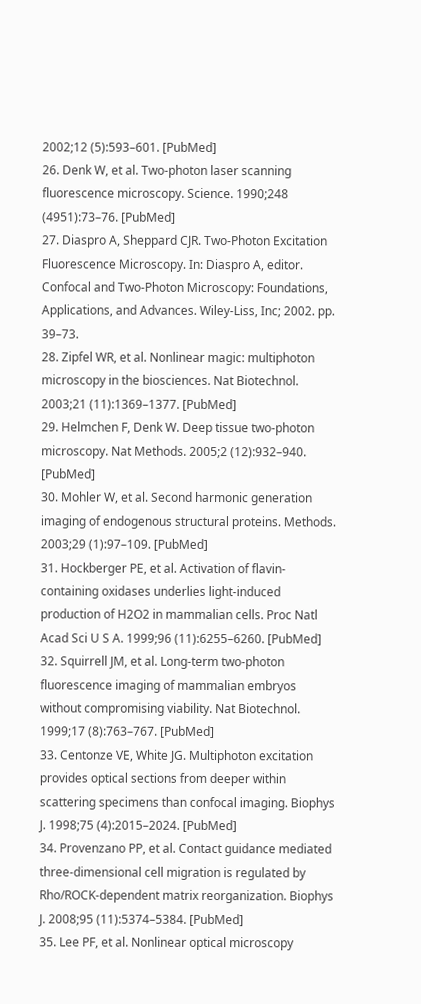2002;12 (5):593–601. [PubMed]
26. Denk W, et al. Two-photon laser scanning fluorescence microscopy. Science. 1990;248 (4951):73–76. [PubMed]
27. Diaspro A, Sheppard CJR. Two-Photon Excitation Fluorescence Microscopy. In: Diaspro A, editor. Confocal and Two-Photon Microscopy: Foundations, Applications, and Advances. Wiley-Liss, Inc; 2002. pp. 39–73.
28. Zipfel WR, et al. Nonlinear magic: multiphoton microscopy in the biosciences. Nat Biotechnol. 2003;21 (11):1369–1377. [PubMed]
29. Helmchen F, Denk W. Deep tissue two-photon microscopy. Nat Methods. 2005;2 (12):932–940. [PubMed]
30. Mohler W, et al. Second harmonic generation imaging of endogenous structural proteins. Methods. 2003;29 (1):97–109. [PubMed]
31. Hockberger PE, et al. Activation of flavin-containing oxidases underlies light-induced production of H2O2 in mammalian cells. Proc Natl Acad Sci U S A. 1999;96 (11):6255–6260. [PubMed]
32. Squirrell JM, et al. Long-term two-photon fluorescence imaging of mammalian embryos without compromising viability. Nat Biotechnol. 1999;17 (8):763–767. [PubMed]
33. Centonze VE, White JG. Multiphoton excitation provides optical sections from deeper within scattering specimens than confocal imaging. Biophys J. 1998;75 (4):2015–2024. [PubMed]
34. Provenzano PP, et al. Contact guidance mediated three-dimensional cell migration is regulated by Rho/ROCK-dependent matrix reorganization. Biophys J. 2008;95 (11):5374–5384. [PubMed]
35. Lee PF, et al. Nonlinear optical microscopy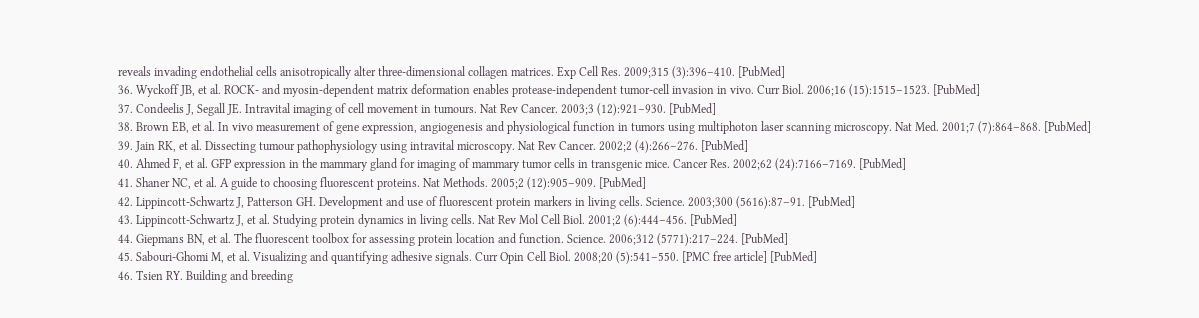reveals invading endothelial cells anisotropically alter three-dimensional collagen matrices. Exp Cell Res. 2009;315 (3):396–410. [PubMed]
36. Wyckoff JB, et al. ROCK- and myosin-dependent matrix deformation enables protease-independent tumor-cell invasion in vivo. Curr Biol. 2006;16 (15):1515–1523. [PubMed]
37. Condeelis J, Segall JE. Intravital imaging of cell movement in tumours. Nat Rev Cancer. 2003;3 (12):921–930. [PubMed]
38. Brown EB, et al. In vivo measurement of gene expression, angiogenesis and physiological function in tumors using multiphoton laser scanning microscopy. Nat Med. 2001;7 (7):864–868. [PubMed]
39. Jain RK, et al. Dissecting tumour pathophysiology using intravital microscopy. Nat Rev Cancer. 2002;2 (4):266–276. [PubMed]
40. Ahmed F, et al. GFP expression in the mammary gland for imaging of mammary tumor cells in transgenic mice. Cancer Res. 2002;62 (24):7166–7169. [PubMed]
41. Shaner NC, et al. A guide to choosing fluorescent proteins. Nat Methods. 2005;2 (12):905–909. [PubMed]
42. Lippincott-Schwartz J, Patterson GH. Development and use of fluorescent protein markers in living cells. Science. 2003;300 (5616):87–91. [PubMed]
43. Lippincott-Schwartz J, et al. Studying protein dynamics in living cells. Nat Rev Mol Cell Biol. 2001;2 (6):444–456. [PubMed]
44. Giepmans BN, et al. The fluorescent toolbox for assessing protein location and function. Science. 2006;312 (5771):217–224. [PubMed]
45. Sabouri-Ghomi M, et al. Visualizing and quantifying adhesive signals. Curr Opin Cell Biol. 2008;20 (5):541–550. [PMC free article] [PubMed]
46. Tsien RY. Building and breeding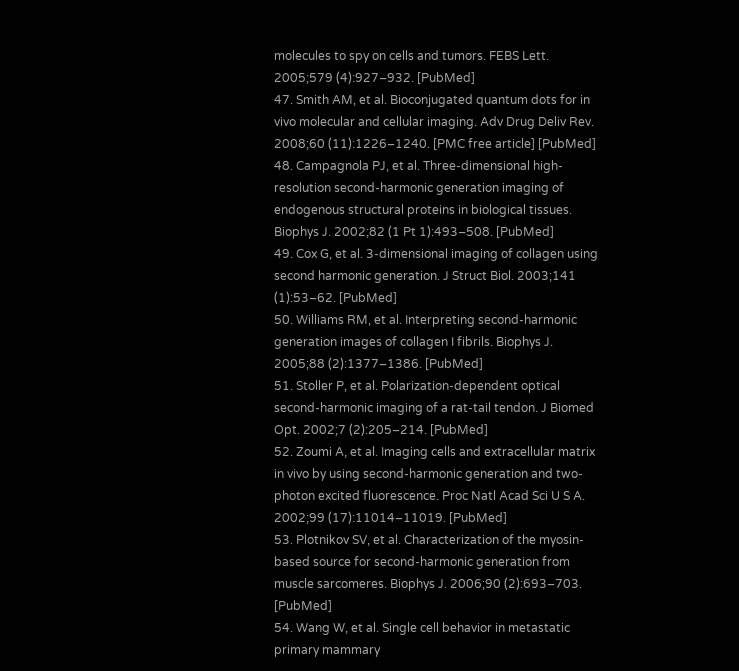molecules to spy on cells and tumors. FEBS Lett. 2005;579 (4):927–932. [PubMed]
47. Smith AM, et al. Bioconjugated quantum dots for in vivo molecular and cellular imaging. Adv Drug Deliv Rev. 2008;60 (11):1226–1240. [PMC free article] [PubMed]
48. Campagnola PJ, et al. Three-dimensional high-resolution second-harmonic generation imaging of endogenous structural proteins in biological tissues. Biophys J. 2002;82 (1 Pt 1):493–508. [PubMed]
49. Cox G, et al. 3-dimensional imaging of collagen using second harmonic generation. J Struct Biol. 2003;141 (1):53–62. [PubMed]
50. Williams RM, et al. Interpreting second-harmonic generation images of collagen I fibrils. Biophys J. 2005;88 (2):1377–1386. [PubMed]
51. Stoller P, et al. Polarization-dependent optical second-harmonic imaging of a rat-tail tendon. J Biomed Opt. 2002;7 (2):205–214. [PubMed]
52. Zoumi A, et al. Imaging cells and extracellular matrix in vivo by using second-harmonic generation and two-photon excited fluorescence. Proc Natl Acad Sci U S A. 2002;99 (17):11014–11019. [PubMed]
53. Plotnikov SV, et al. Characterization of the myosin-based source for second-harmonic generation from muscle sarcomeres. Biophys J. 2006;90 (2):693–703. [PubMed]
54. Wang W, et al. Single cell behavior in metastatic primary mammary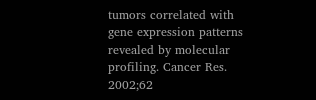tumors correlated with gene expression patterns revealed by molecular profiling. Cancer Res. 2002;62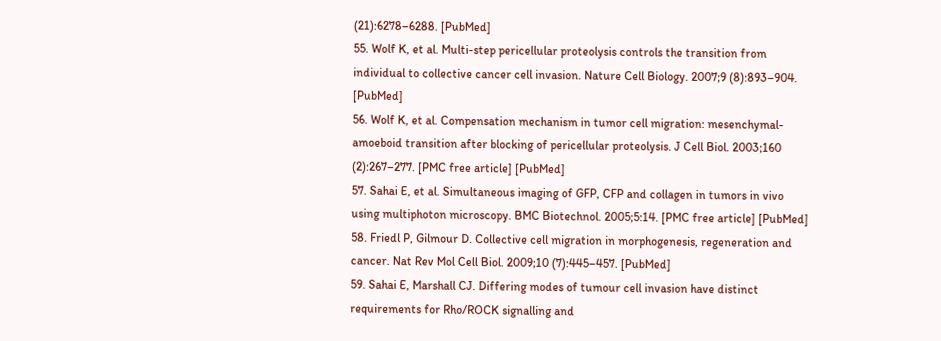(21):6278–6288. [PubMed]
55. Wolf K, et al. Multi-step pericellular proteolysis controls the transition from individual to collective cancer cell invasion. Nature Cell Biology. 2007;9 (8):893–904. [PubMed]
56. Wolf K, et al. Compensation mechanism in tumor cell migration: mesenchymal-amoeboid transition after blocking of pericellular proteolysis. J Cell Biol. 2003;160 (2):267–277. [PMC free article] [PubMed]
57. Sahai E, et al. Simultaneous imaging of GFP, CFP and collagen in tumors in vivo using multiphoton microscopy. BMC Biotechnol. 2005;5:14. [PMC free article] [PubMed]
58. Friedl P, Gilmour D. Collective cell migration in morphogenesis, regeneration and cancer. Nat Rev Mol Cell Biol. 2009;10 (7):445–457. [PubMed]
59. Sahai E, Marshall CJ. Differing modes of tumour cell invasion have distinct requirements for Rho/ROCK signalling and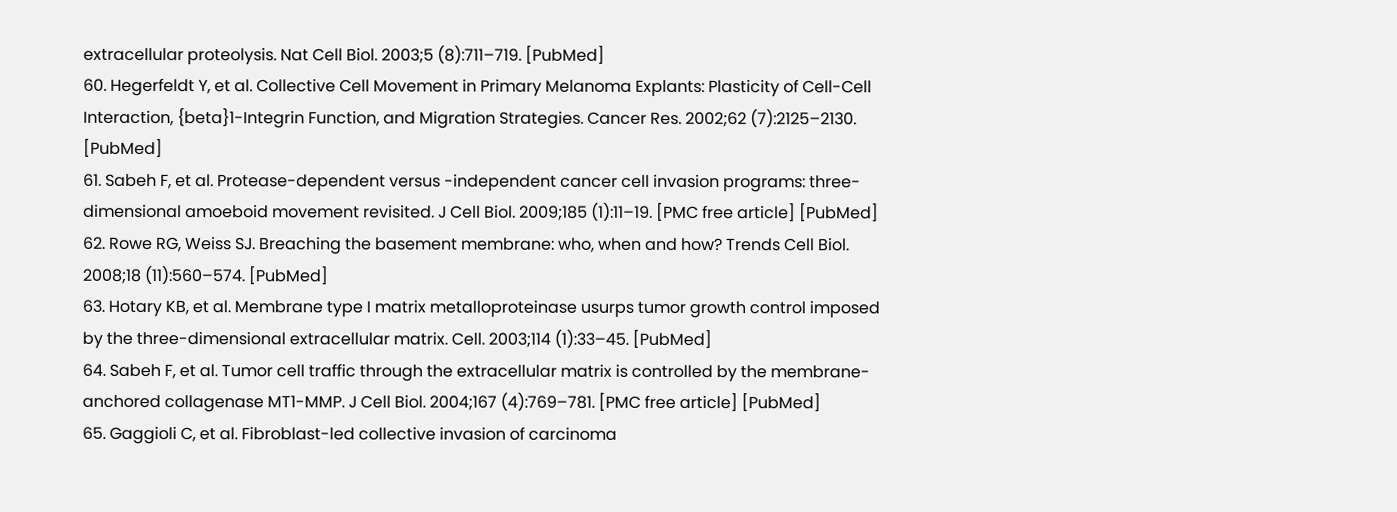extracellular proteolysis. Nat Cell Biol. 2003;5 (8):711–719. [PubMed]
60. Hegerfeldt Y, et al. Collective Cell Movement in Primary Melanoma Explants: Plasticity of Cell-Cell Interaction, {beta}1-Integrin Function, and Migration Strategies. Cancer Res. 2002;62 (7):2125–2130. [PubMed]
61. Sabeh F, et al. Protease-dependent versus -independent cancer cell invasion programs: three-dimensional amoeboid movement revisited. J Cell Biol. 2009;185 (1):11–19. [PMC free article] [PubMed]
62. Rowe RG, Weiss SJ. Breaching the basement membrane: who, when and how? Trends Cell Biol. 2008;18 (11):560–574. [PubMed]
63. Hotary KB, et al. Membrane type I matrix metalloproteinase usurps tumor growth control imposed by the three-dimensional extracellular matrix. Cell. 2003;114 (1):33–45. [PubMed]
64. Sabeh F, et al. Tumor cell traffic through the extracellular matrix is controlled by the membrane-anchored collagenase MT1-MMP. J Cell Biol. 2004;167 (4):769–781. [PMC free article] [PubMed]
65. Gaggioli C, et al. Fibroblast-led collective invasion of carcinoma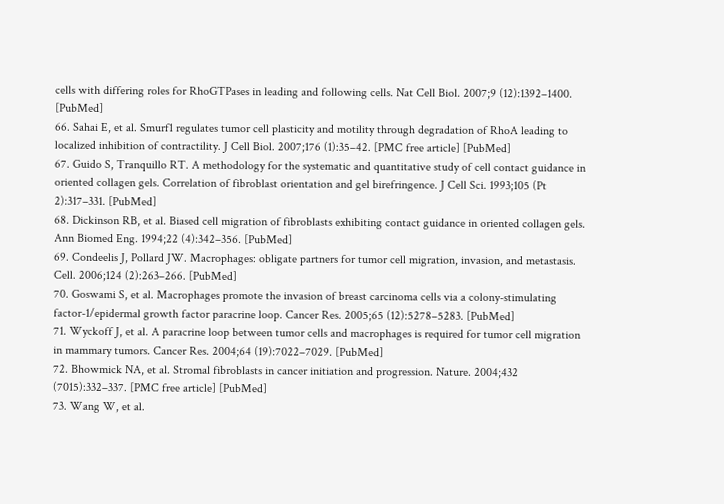cells with differing roles for RhoGTPases in leading and following cells. Nat Cell Biol. 2007;9 (12):1392–1400. [PubMed]
66. Sahai E, et al. Smurf1 regulates tumor cell plasticity and motility through degradation of RhoA leading to localized inhibition of contractility. J Cell Biol. 2007;176 (1):35–42. [PMC free article] [PubMed]
67. Guido S, Tranquillo RT. A methodology for the systematic and quantitative study of cell contact guidance in oriented collagen gels. Correlation of fibroblast orientation and gel birefringence. J Cell Sci. 1993;105 (Pt 2):317–331. [PubMed]
68. Dickinson RB, et al. Biased cell migration of fibroblasts exhibiting contact guidance in oriented collagen gels. Ann Biomed Eng. 1994;22 (4):342–356. [PubMed]
69. Condeelis J, Pollard JW. Macrophages: obligate partners for tumor cell migration, invasion, and metastasis. Cell. 2006;124 (2):263–266. [PubMed]
70. Goswami S, et al. Macrophages promote the invasion of breast carcinoma cells via a colony-stimulating factor-1/epidermal growth factor paracrine loop. Cancer Res. 2005;65 (12):5278–5283. [PubMed]
71. Wyckoff J, et al. A paracrine loop between tumor cells and macrophages is required for tumor cell migration in mammary tumors. Cancer Res. 2004;64 (19):7022–7029. [PubMed]
72. Bhowmick NA, et al. Stromal fibroblasts in cancer initiation and progression. Nature. 2004;432 (7015):332–337. [PMC free article] [PubMed]
73. Wang W, et al.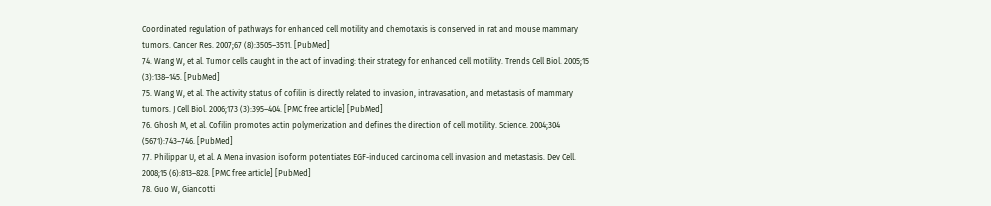Coordinated regulation of pathways for enhanced cell motility and chemotaxis is conserved in rat and mouse mammary tumors. Cancer Res. 2007;67 (8):3505–3511. [PubMed]
74. Wang W, et al. Tumor cells caught in the act of invading: their strategy for enhanced cell motility. Trends Cell Biol. 2005;15 (3):138–145. [PubMed]
75. Wang W, et al. The activity status of cofilin is directly related to invasion, intravasation, and metastasis of mammary tumors. J Cell Biol. 2006;173 (3):395–404. [PMC free article] [PubMed]
76. Ghosh M, et al. Cofilin promotes actin polymerization and defines the direction of cell motility. Science. 2004;304 (5671):743–746. [PubMed]
77. Philippar U, et al. A Mena invasion isoform potentiates EGF-induced carcinoma cell invasion and metastasis. Dev Cell. 2008;15 (6):813–828. [PMC free article] [PubMed]
78. Guo W, Giancotti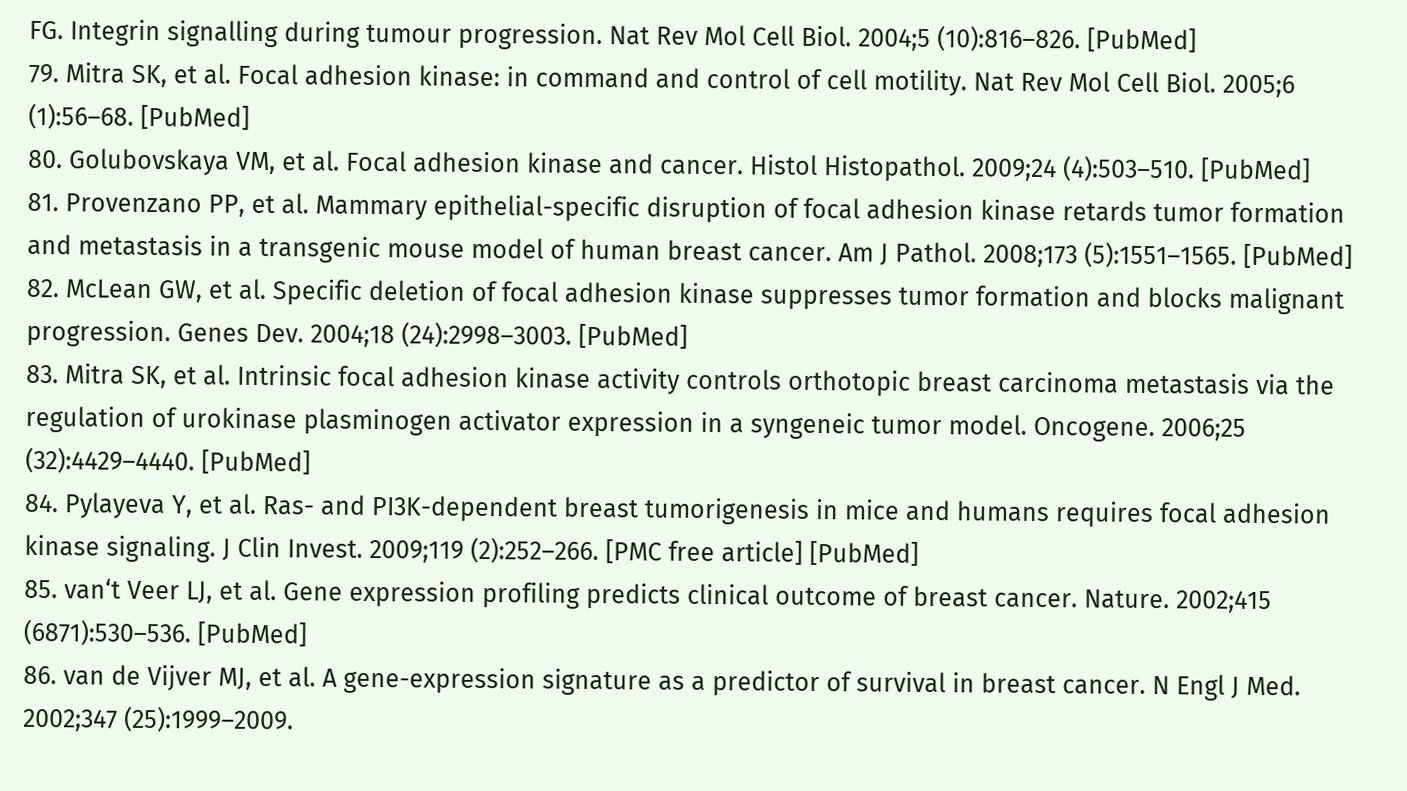FG. Integrin signalling during tumour progression. Nat Rev Mol Cell Biol. 2004;5 (10):816–826. [PubMed]
79. Mitra SK, et al. Focal adhesion kinase: in command and control of cell motility. Nat Rev Mol Cell Biol. 2005;6 (1):56–68. [PubMed]
80. Golubovskaya VM, et al. Focal adhesion kinase and cancer. Histol Histopathol. 2009;24 (4):503–510. [PubMed]
81. Provenzano PP, et al. Mammary epithelial-specific disruption of focal adhesion kinase retards tumor formation and metastasis in a transgenic mouse model of human breast cancer. Am J Pathol. 2008;173 (5):1551–1565. [PubMed]
82. McLean GW, et al. Specific deletion of focal adhesion kinase suppresses tumor formation and blocks malignant progression. Genes Dev. 2004;18 (24):2998–3003. [PubMed]
83. Mitra SK, et al. Intrinsic focal adhesion kinase activity controls orthotopic breast carcinoma metastasis via the regulation of urokinase plasminogen activator expression in a syngeneic tumor model. Oncogene. 2006;25 (32):4429–4440. [PubMed]
84. Pylayeva Y, et al. Ras- and PI3K-dependent breast tumorigenesis in mice and humans requires focal adhesion kinase signaling. J Clin Invest. 2009;119 (2):252–266. [PMC free article] [PubMed]
85. van‘t Veer LJ, et al. Gene expression profiling predicts clinical outcome of breast cancer. Nature. 2002;415 (6871):530–536. [PubMed]
86. van de Vijver MJ, et al. A gene-expression signature as a predictor of survival in breast cancer. N Engl J Med. 2002;347 (25):1999–2009.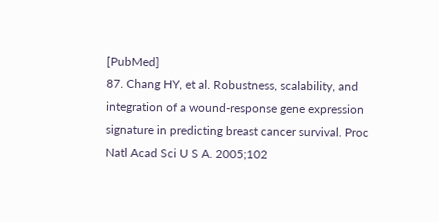[PubMed]
87. Chang HY, et al. Robustness, scalability, and integration of a wound-response gene expression signature in predicting breast cancer survival. Proc Natl Acad Sci U S A. 2005;102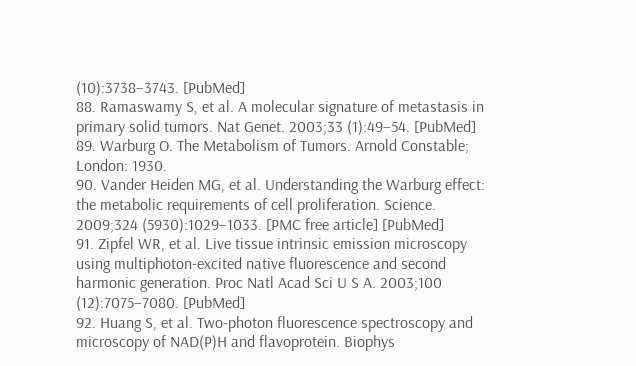(10):3738–3743. [PubMed]
88. Ramaswamy S, et al. A molecular signature of metastasis in primary solid tumors. Nat Genet. 2003;33 (1):49–54. [PubMed]
89. Warburg O. The Metabolism of Tumors. Arnold Constable; London: 1930.
90. Vander Heiden MG, et al. Understanding the Warburg effect: the metabolic requirements of cell proliferation. Science. 2009;324 (5930):1029–1033. [PMC free article] [PubMed]
91. Zipfel WR, et al. Live tissue intrinsic emission microscopy using multiphoton-excited native fluorescence and second harmonic generation. Proc Natl Acad Sci U S A. 2003;100 (12):7075–7080. [PubMed]
92. Huang S, et al. Two-photon fluorescence spectroscopy and microscopy of NAD(P)H and flavoprotein. Biophys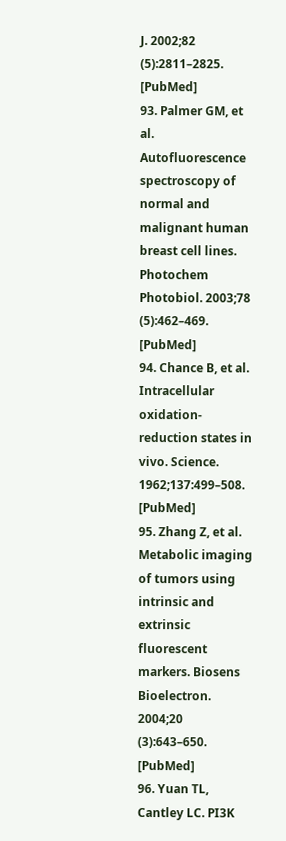J. 2002;82 (5):2811–2825. [PubMed]
93. Palmer GM, et al. Autofluorescence spectroscopy of normal and malignant human breast cell lines. Photochem Photobiol. 2003;78 (5):462–469. [PubMed]
94. Chance B, et al. Intracellular oxidation-reduction states in vivo. Science. 1962;137:499–508. [PubMed]
95. Zhang Z, et al. Metabolic imaging of tumors using intrinsic and extrinsic fluorescent markers. Biosens Bioelectron. 2004;20 (3):643–650. [PubMed]
96. Yuan TL, Cantley LC. PI3K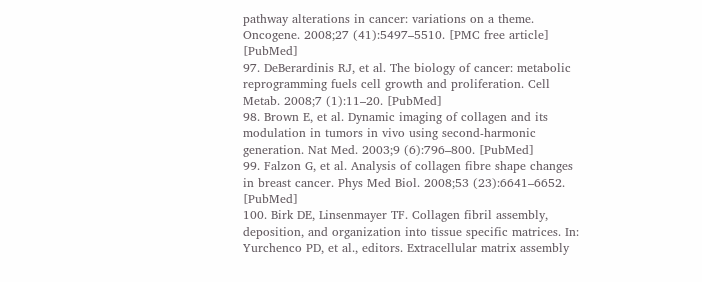pathway alterations in cancer: variations on a theme. Oncogene. 2008;27 (41):5497–5510. [PMC free article] [PubMed]
97. DeBerardinis RJ, et al. The biology of cancer: metabolic reprogramming fuels cell growth and proliferation. Cell Metab. 2008;7 (1):11–20. [PubMed]
98. Brown E, et al. Dynamic imaging of collagen and its modulation in tumors in vivo using second-harmonic generation. Nat Med. 2003;9 (6):796–800. [PubMed]
99. Falzon G, et al. Analysis of collagen fibre shape changes in breast cancer. Phys Med Biol. 2008;53 (23):6641–6652. [PubMed]
100. Birk DE, Linsenmayer TF. Collagen fibril assembly, deposition, and organization into tissue specific matrices. In: Yurchenco PD, et al., editors. Extracellular matrix assembly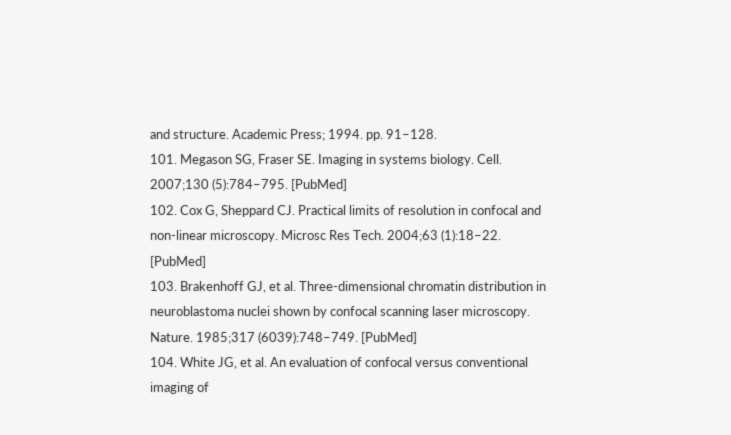and structure. Academic Press; 1994. pp. 91–128.
101. Megason SG, Fraser SE. Imaging in systems biology. Cell. 2007;130 (5):784–795. [PubMed]
102. Cox G, Sheppard CJ. Practical limits of resolution in confocal and non-linear microscopy. Microsc Res Tech. 2004;63 (1):18–22. [PubMed]
103. Brakenhoff GJ, et al. Three-dimensional chromatin distribution in neuroblastoma nuclei shown by confocal scanning laser microscopy. Nature. 1985;317 (6039):748–749. [PubMed]
104. White JG, et al. An evaluation of confocal versus conventional imaging of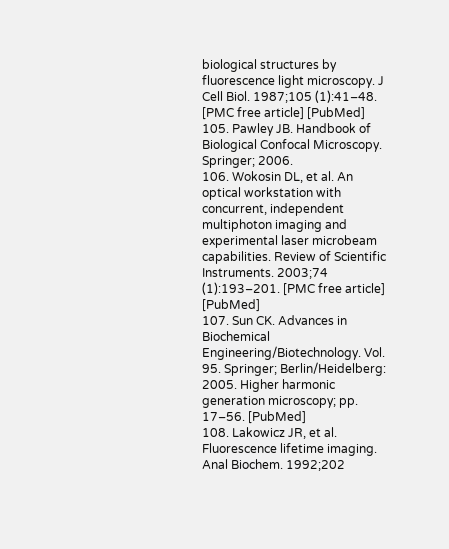biological structures by fluorescence light microscopy. J Cell Biol. 1987;105 (1):41–48. [PMC free article] [PubMed]
105. Pawley JB. Handbook of Biological Confocal Microscopy. Springer; 2006.
106. Wokosin DL, et al. An optical workstation with concurrent, independent multiphoton imaging and experimental laser microbeam capabilities. Review of Scientific Instruments. 2003;74 (1):193–201. [PMC free article] [PubMed]
107. Sun CK. Advances in Biochemical Engineering/Biotechnology. Vol. 95. Springer; Berlin/Heidelberg: 2005. Higher harmonic generation microscopy; pp. 17–56. [PubMed]
108. Lakowicz JR, et al. Fluorescence lifetime imaging. Anal Biochem. 1992;202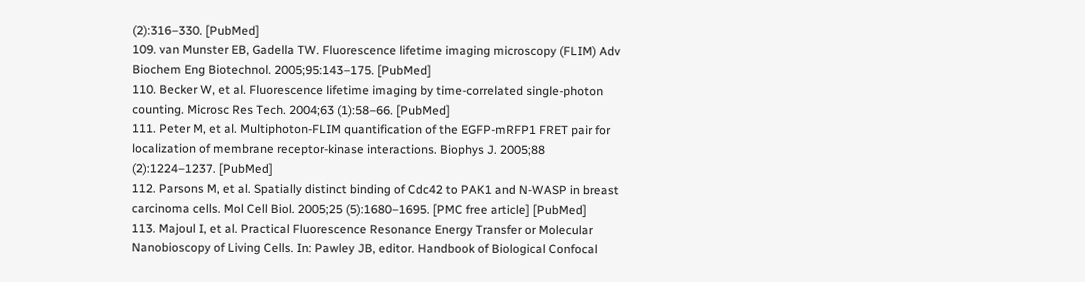(2):316–330. [PubMed]
109. van Munster EB, Gadella TW. Fluorescence lifetime imaging microscopy (FLIM) Adv Biochem Eng Biotechnol. 2005;95:143–175. [PubMed]
110. Becker W, et al. Fluorescence lifetime imaging by time-correlated single-photon counting. Microsc Res Tech. 2004;63 (1):58–66. [PubMed]
111. Peter M, et al. Multiphoton-FLIM quantification of the EGFP-mRFP1 FRET pair for localization of membrane receptor-kinase interactions. Biophys J. 2005;88 (2):1224–1237. [PubMed]
112. Parsons M, et al. Spatially distinct binding of Cdc42 to PAK1 and N-WASP in breast carcinoma cells. Mol Cell Biol. 2005;25 (5):1680–1695. [PMC free article] [PubMed]
113. Majoul I, et al. Practical Fluorescence Resonance Energy Transfer or Molecular Nanobioscopy of Living Cells. In: Pawley JB, editor. Handbook of Biological Confocal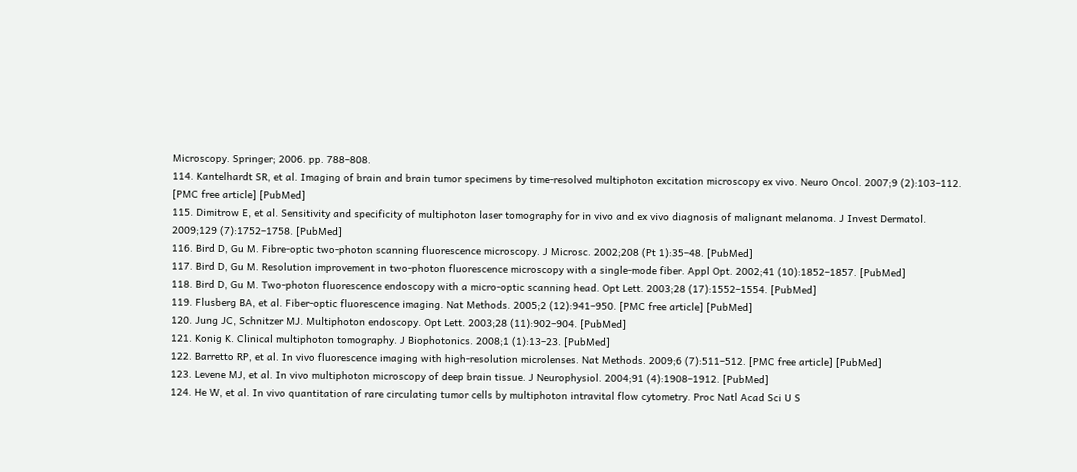Microscopy. Springer; 2006. pp. 788–808.
114. Kantelhardt SR, et al. Imaging of brain and brain tumor specimens by time-resolved multiphoton excitation microscopy ex vivo. Neuro Oncol. 2007;9 (2):103–112. [PMC free article] [PubMed]
115. Dimitrow E, et al. Sensitivity and specificity of multiphoton laser tomography for in vivo and ex vivo diagnosis of malignant melanoma. J Invest Dermatol. 2009;129 (7):1752–1758. [PubMed]
116. Bird D, Gu M. Fibre-optic two-photon scanning fluorescence microscopy. J Microsc. 2002;208 (Pt 1):35–48. [PubMed]
117. Bird D, Gu M. Resolution improvement in two-photon fluorescence microscopy with a single-mode fiber. Appl Opt. 2002;41 (10):1852–1857. [PubMed]
118. Bird D, Gu M. Two-photon fluorescence endoscopy with a micro-optic scanning head. Opt Lett. 2003;28 (17):1552–1554. [PubMed]
119. Flusberg BA, et al. Fiber-optic fluorescence imaging. Nat Methods. 2005;2 (12):941–950. [PMC free article] [PubMed]
120. Jung JC, Schnitzer MJ. Multiphoton endoscopy. Opt Lett. 2003;28 (11):902–904. [PubMed]
121. Konig K. Clinical multiphoton tomography. J Biophotonics. 2008;1 (1):13–23. [PubMed]
122. Barretto RP, et al. In vivo fluorescence imaging with high-resolution microlenses. Nat Methods. 2009;6 (7):511–512. [PMC free article] [PubMed]
123. Levene MJ, et al. In vivo multiphoton microscopy of deep brain tissue. J Neurophysiol. 2004;91 (4):1908–1912. [PubMed]
124. He W, et al. In vivo quantitation of rare circulating tumor cells by multiphoton intravital flow cytometry. Proc Natl Acad Sci U S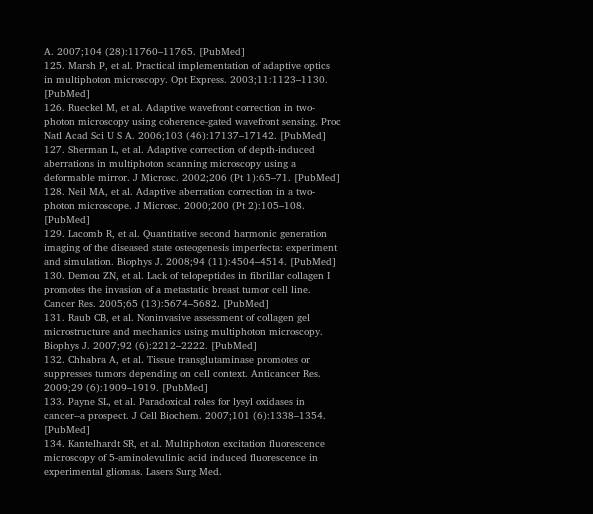A. 2007;104 (28):11760–11765. [PubMed]
125. Marsh P, et al. Practical implementation of adaptive optics in multiphoton microscopy. Opt Express. 2003;11:1123–1130. [PubMed]
126. Rueckel M, et al. Adaptive wavefront correction in two-photon microscopy using coherence-gated wavefront sensing. Proc Natl Acad Sci U S A. 2006;103 (46):17137–17142. [PubMed]
127. Sherman L, et al. Adaptive correction of depth-induced aberrations in multiphoton scanning microscopy using a deformable mirror. J Microsc. 2002;206 (Pt 1):65–71. [PubMed]
128. Neil MA, et al. Adaptive aberration correction in a two-photon microscope. J Microsc. 2000;200 (Pt 2):105–108. [PubMed]
129. Lacomb R, et al. Quantitative second harmonic generation imaging of the diseased state osteogenesis imperfecta: experiment and simulation. Biophys J. 2008;94 (11):4504–4514. [PubMed]
130. Demou ZN, et al. Lack of telopeptides in fibrillar collagen I promotes the invasion of a metastatic breast tumor cell line. Cancer Res. 2005;65 (13):5674–5682. [PubMed]
131. Raub CB, et al. Noninvasive assessment of collagen gel microstructure and mechanics using multiphoton microscopy. Biophys J. 2007;92 (6):2212–2222. [PubMed]
132. Chhabra A, et al. Tissue transglutaminase promotes or suppresses tumors depending on cell context. Anticancer Res. 2009;29 (6):1909–1919. [PubMed]
133. Payne SL, et al. Paradoxical roles for lysyl oxidases in cancer--a prospect. J Cell Biochem. 2007;101 (6):1338–1354. [PubMed]
134. Kantelhardt SR, et al. Multiphoton excitation fluorescence microscopy of 5-aminolevulinic acid induced fluorescence in experimental gliomas. Lasers Surg Med.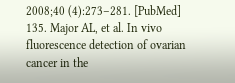2008;40 (4):273–281. [PubMed]
135. Major AL, et al. In vivo fluorescence detection of ovarian cancer in the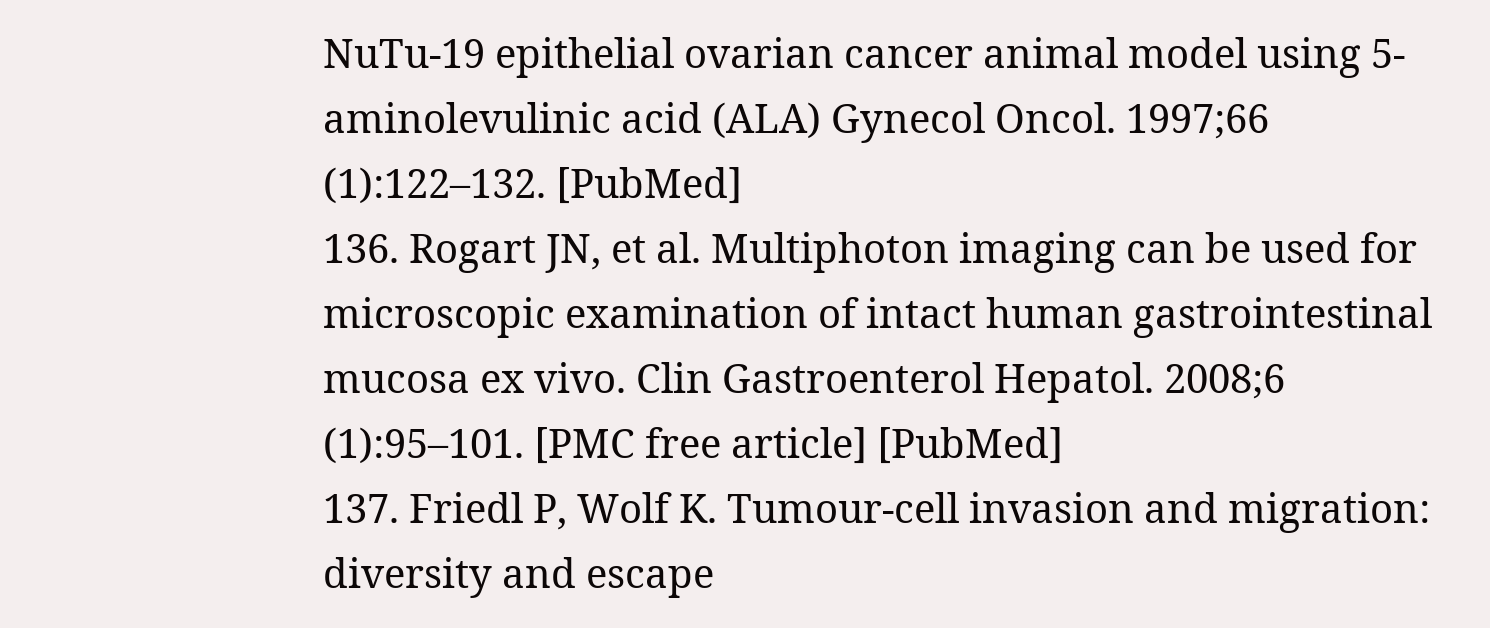NuTu-19 epithelial ovarian cancer animal model using 5-aminolevulinic acid (ALA) Gynecol Oncol. 1997;66 (1):122–132. [PubMed]
136. Rogart JN, et al. Multiphoton imaging can be used for microscopic examination of intact human gastrointestinal mucosa ex vivo. Clin Gastroenterol Hepatol. 2008;6 (1):95–101. [PMC free article] [PubMed]
137. Friedl P, Wolf K. Tumour-cell invasion and migration: diversity and escape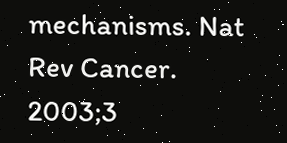mechanisms. Nat Rev Cancer. 2003;3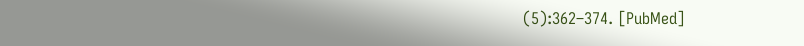(5):362–374. [PubMed]